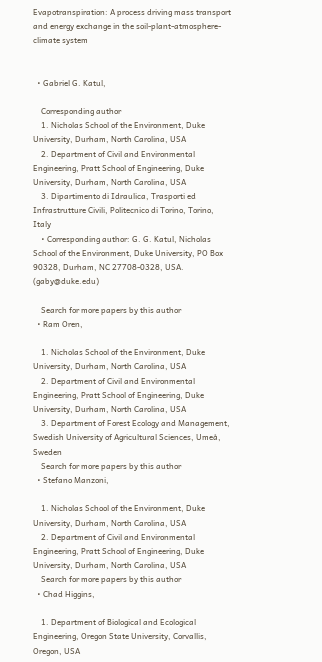Evapotranspiration: A process driving mass transport and energy exchange in the soil-plant-atmosphere-climate system


  • Gabriel G. Katul,

    Corresponding author
    1. Nicholas School of the Environment, Duke University, Durham, North Carolina, USA
    2. Department of Civil and Environmental Engineering, Pratt School of Engineering, Duke University, Durham, North Carolina, USA
    3. Dipartimento di Idraulica, Trasporti ed Infrastrutture Civili, Politecnico di Torino, Torino, Italy
    • Corresponding author: G. G. Katul, Nicholas School of the Environment, Duke University, PO Box 90328, Durham, NC 27708-0328, USA. (gaby@duke.edu)

    Search for more papers by this author
  • Ram Oren,

    1. Nicholas School of the Environment, Duke University, Durham, North Carolina, USA
    2. Department of Civil and Environmental Engineering, Pratt School of Engineering, Duke University, Durham, North Carolina, USA
    3. Department of Forest Ecology and Management, Swedish University of Agricultural Sciences, Umeå, Sweden
    Search for more papers by this author
  • Stefano Manzoni,

    1. Nicholas School of the Environment, Duke University, Durham, North Carolina, USA
    2. Department of Civil and Environmental Engineering, Pratt School of Engineering, Duke University, Durham, North Carolina, USA
    Search for more papers by this author
  • Chad Higgins,

    1. Department of Biological and Ecological Engineering, Oregon State University, Corvallis, Oregon, USA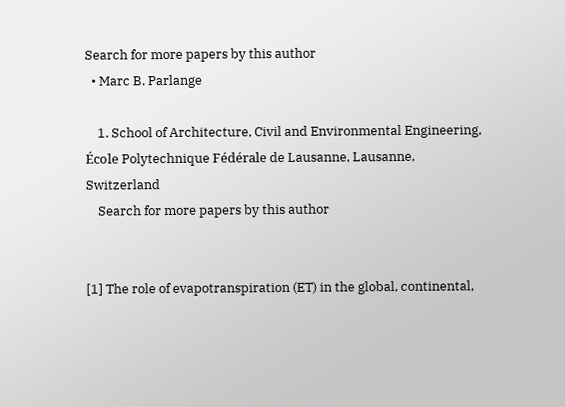Search for more papers by this author
  • Marc B. Parlange

    1. School of Architecture, Civil and Environmental Engineering, École Polytechnique Fédérale de Lausanne, Lausanne, Switzerland
    Search for more papers by this author


[1] The role of evapotranspiration (ET) in the global, continental,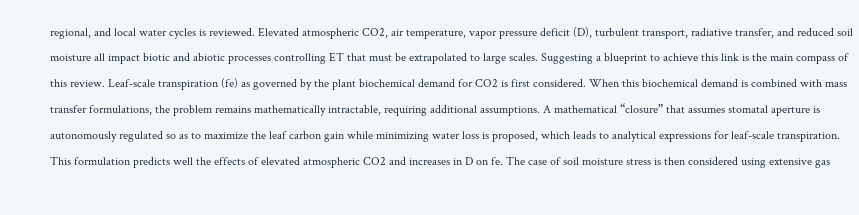regional, and local water cycles is reviewed. Elevated atmospheric CO2, air temperature, vapor pressure deficit (D), turbulent transport, radiative transfer, and reduced soil moisture all impact biotic and abiotic processes controlling ET that must be extrapolated to large scales. Suggesting a blueprint to achieve this link is the main compass of this review. Leaf-scale transpiration (fe) as governed by the plant biochemical demand for CO2 is first considered. When this biochemical demand is combined with mass transfer formulations, the problem remains mathematically intractable, requiring additional assumptions. A mathematical “closure” that assumes stomatal aperture is autonomously regulated so as to maximize the leaf carbon gain while minimizing water loss is proposed, which leads to analytical expressions for leaf-scale transpiration. This formulation predicts well the effects of elevated atmospheric CO2 and increases in D on fe. The case of soil moisture stress is then considered using extensive gas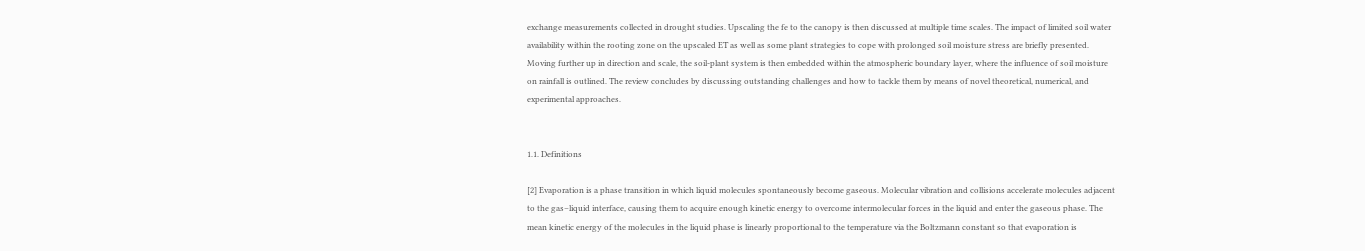exchange measurements collected in drought studies. Upscaling the fe to the canopy is then discussed at multiple time scales. The impact of limited soil water availability within the rooting zone on the upscaled ET as well as some plant strategies to cope with prolonged soil moisture stress are briefly presented. Moving further up in direction and scale, the soil-plant system is then embedded within the atmospheric boundary layer, where the influence of soil moisture on rainfall is outlined. The review concludes by discussing outstanding challenges and how to tackle them by means of novel theoretical, numerical, and experimental approaches.


1.1. Definitions

[2] Evaporation is a phase transition in which liquid molecules spontaneously become gaseous. Molecular vibration and collisions accelerate molecules adjacent to the gas–liquid interface, causing them to acquire enough kinetic energy to overcome intermolecular forces in the liquid and enter the gaseous phase. The mean kinetic energy of the molecules in the liquid phase is linearly proportional to the temperature via the Boltzmann constant so that evaporation is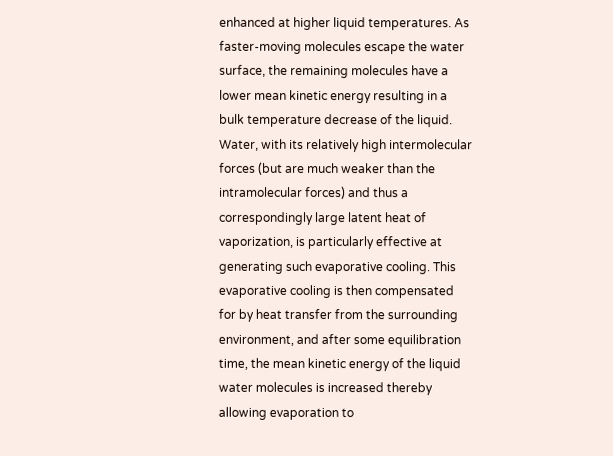enhanced at higher liquid temperatures. As faster-moving molecules escape the water surface, the remaining molecules have a lower mean kinetic energy resulting in a bulk temperature decrease of the liquid. Water, with its relatively high intermolecular forces (but are much weaker than the intramolecular forces) and thus a correspondingly large latent heat of vaporization, is particularly effective at generating such evaporative cooling. This evaporative cooling is then compensated for by heat transfer from the surrounding environment, and after some equilibration time, the mean kinetic energy of the liquid water molecules is increased thereby allowing evaporation to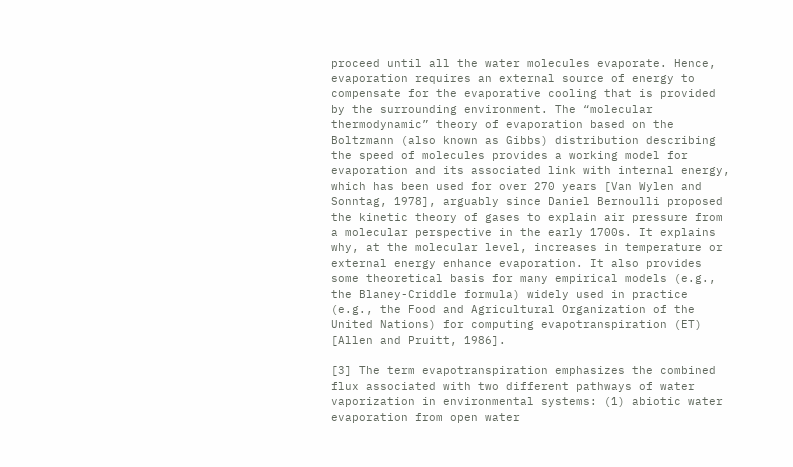proceed until all the water molecules evaporate. Hence, evaporation requires an external source of energy to compensate for the evaporative cooling that is provided by the surrounding environment. The “molecular thermodynamic” theory of evaporation based on the Boltzmann (also known as Gibbs) distribution describing the speed of molecules provides a working model for evaporation and its associated link with internal energy, which has been used for over 270 years [Van Wylen and Sonntag, 1978], arguably since Daniel Bernoulli proposed the kinetic theory of gases to explain air pressure from a molecular perspective in the early 1700s. It explains why, at the molecular level, increases in temperature or external energy enhance evaporation. It also provides some theoretical basis for many empirical models (e.g., the Blaney-Criddle formula) widely used in practice (e.g., the Food and Agricultural Organization of the United Nations) for computing evapotranspiration (ET) [Allen and Pruitt, 1986].

[3] The term evapotranspiration emphasizes the combined flux associated with two different pathways of water vaporization in environmental systems: (1) abiotic water evaporation from open water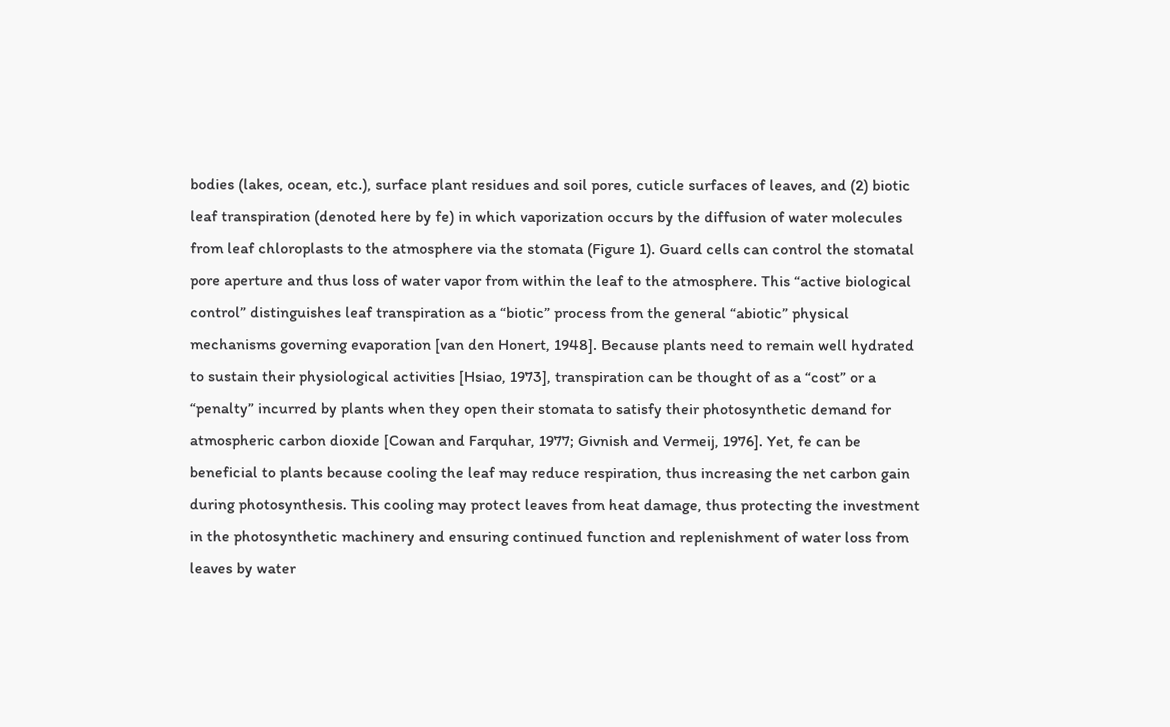bodies (lakes, ocean, etc.), surface plant residues and soil pores, cuticle surfaces of leaves, and (2) biotic leaf transpiration (denoted here by fe) in which vaporization occurs by the diffusion of water molecules from leaf chloroplasts to the atmosphere via the stomata (Figure 1). Guard cells can control the stomatal pore aperture and thus loss of water vapor from within the leaf to the atmosphere. This “active biological control” distinguishes leaf transpiration as a “biotic” process from the general “abiotic” physical mechanisms governing evaporation [van den Honert, 1948]. Because plants need to remain well hydrated to sustain their physiological activities [Hsiao, 1973], transpiration can be thought of as a “cost” or a “penalty” incurred by plants when they open their stomata to satisfy their photosynthetic demand for atmospheric carbon dioxide [Cowan and Farquhar, 1977; Givnish and Vermeij, 1976]. Yet, fe can be beneficial to plants because cooling the leaf may reduce respiration, thus increasing the net carbon gain during photosynthesis. This cooling may protect leaves from heat damage, thus protecting the investment in the photosynthetic machinery and ensuring continued function and replenishment of water loss from leaves by water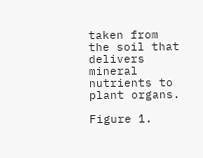taken from the soil that delivers mineral nutrients to plant organs.

Figure 1.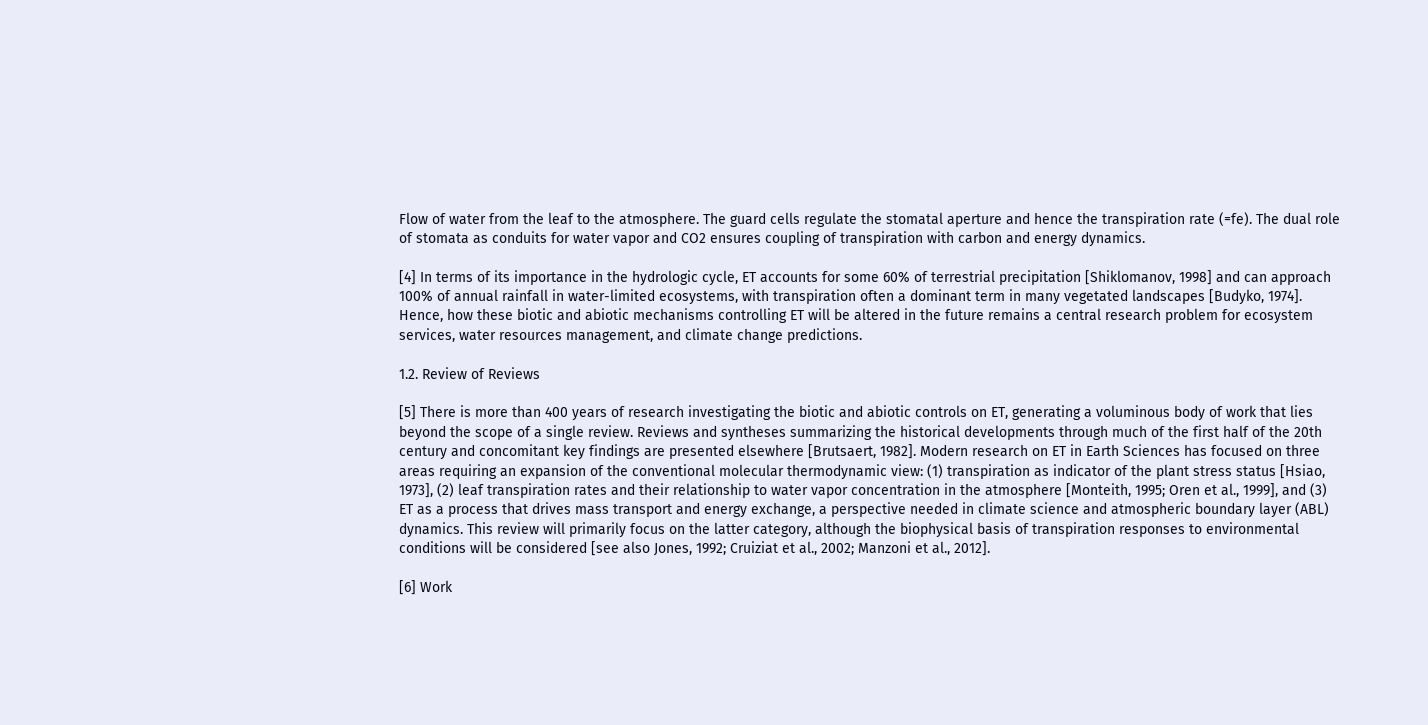Flow of water from the leaf to the atmosphere. The guard cells regulate the stomatal aperture and hence the transpiration rate (=fe). The dual role of stomata as conduits for water vapor and CO2 ensures coupling of transpiration with carbon and energy dynamics.

[4] In terms of its importance in the hydrologic cycle, ET accounts for some 60% of terrestrial precipitation [Shiklomanov, 1998] and can approach 100% of annual rainfall in water-limited ecosystems, with transpiration often a dominant term in many vegetated landscapes [Budyko, 1974]. Hence, how these biotic and abiotic mechanisms controlling ET will be altered in the future remains a central research problem for ecosystem services, water resources management, and climate change predictions.

1.2. Review of Reviews

[5] There is more than 400 years of research investigating the biotic and abiotic controls on ET, generating a voluminous body of work that lies beyond the scope of a single review. Reviews and syntheses summarizing the historical developments through much of the first half of the 20th century and concomitant key findings are presented elsewhere [Brutsaert, 1982]. Modern research on ET in Earth Sciences has focused on three areas requiring an expansion of the conventional molecular thermodynamic view: (1) transpiration as indicator of the plant stress status [Hsiao, 1973], (2) leaf transpiration rates and their relationship to water vapor concentration in the atmosphere [Monteith, 1995; Oren et al., 1999], and (3) ET as a process that drives mass transport and energy exchange, a perspective needed in climate science and atmospheric boundary layer (ABL) dynamics. This review will primarily focus on the latter category, although the biophysical basis of transpiration responses to environmental conditions will be considered [see also Jones, 1992; Cruiziat et al., 2002; Manzoni et al., 2012].

[6] Work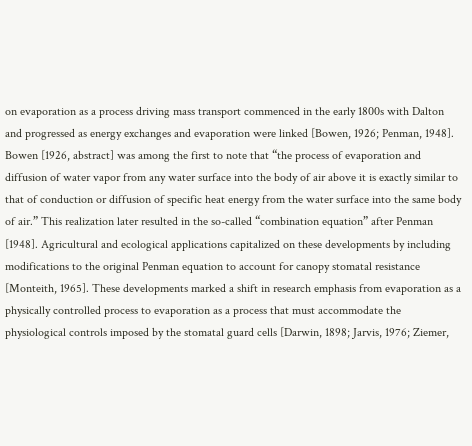on evaporation as a process driving mass transport commenced in the early 1800s with Dalton and progressed as energy exchanges and evaporation were linked [Bowen, 1926; Penman, 1948]. Bowen [1926, abstract] was among the first to note that “the process of evaporation and diffusion of water vapor from any water surface into the body of air above it is exactly similar to that of conduction or diffusion of specific heat energy from the water surface into the same body of air.” This realization later resulted in the so-called “combination equation” after Penman [1948]. Agricultural and ecological applications capitalized on these developments by including modifications to the original Penman equation to account for canopy stomatal resistance [Monteith, 1965]. These developments marked a shift in research emphasis from evaporation as a physically controlled process to evaporation as a process that must accommodate the physiological controls imposed by the stomatal guard cells [Darwin, 1898; Jarvis, 1976; Ziemer,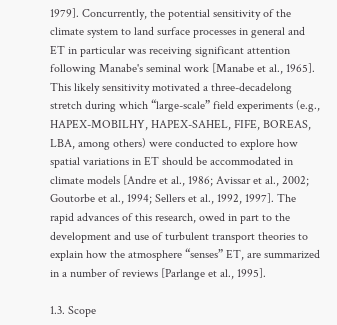1979]. Concurrently, the potential sensitivity of the climate system to land surface processes in general and ET in particular was receiving significant attention following Manabe's seminal work [Manabe et al., 1965]. This likely sensitivity motivated a three-decadelong stretch during which “large-scale” field experiments (e.g., HAPEX-MOBILHY, HAPEX-SAHEL, FIFE, BOREAS, LBA, among others) were conducted to explore how spatial variations in ET should be accommodated in climate models [Andre et al., 1986; Avissar et al., 2002; Goutorbe et al., 1994; Sellers et al., 1992, 1997]. The rapid advances of this research, owed in part to the development and use of turbulent transport theories to explain how the atmosphere “senses” ET, are summarized in a number of reviews [Parlange et al., 1995].

1.3. Scope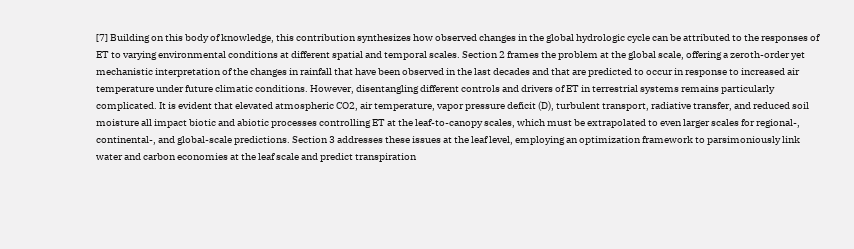[7] Building on this body of knowledge, this contribution synthesizes how observed changes in the global hydrologic cycle can be attributed to the responses of ET to varying environmental conditions at different spatial and temporal scales. Section 2 frames the problem at the global scale, offering a zeroth-order yet mechanistic interpretation of the changes in rainfall that have been observed in the last decades and that are predicted to occur in response to increased air temperature under future climatic conditions. However, disentangling different controls and drivers of ET in terrestrial systems remains particularly complicated. It is evident that elevated atmospheric CO2, air temperature, vapor pressure deficit (D), turbulent transport, radiative transfer, and reduced soil moisture all impact biotic and abiotic processes controlling ET at the leaf-to-canopy scales, which must be extrapolated to even larger scales for regional-, continental-, and global-scale predictions. Section 3 addresses these issues at the leaf level, employing an optimization framework to parsimoniously link water and carbon economies at the leaf scale and predict transpiration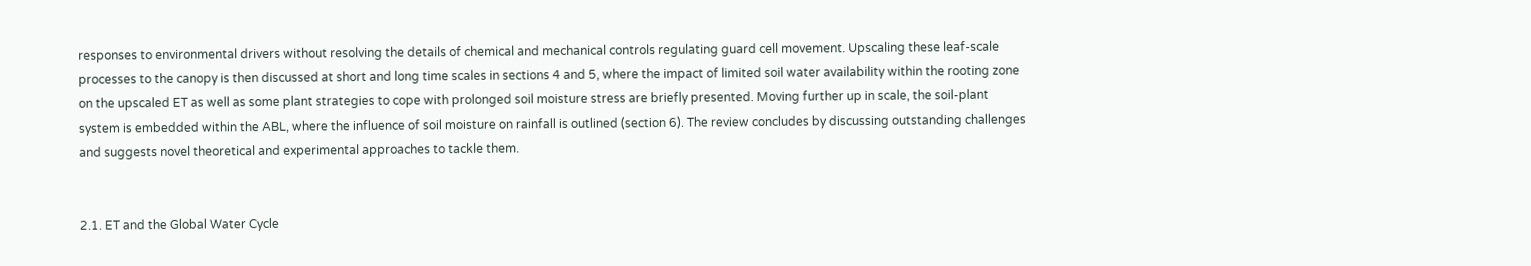responses to environmental drivers without resolving the details of chemical and mechanical controls regulating guard cell movement. Upscaling these leaf-scale processes to the canopy is then discussed at short and long time scales in sections 4 and 5, where the impact of limited soil water availability within the rooting zone on the upscaled ET as well as some plant strategies to cope with prolonged soil moisture stress are briefly presented. Moving further up in scale, the soil-plant system is embedded within the ABL, where the influence of soil moisture on rainfall is outlined (section 6). The review concludes by discussing outstanding challenges and suggests novel theoretical and experimental approaches to tackle them.


2.1. ET and the Global Water Cycle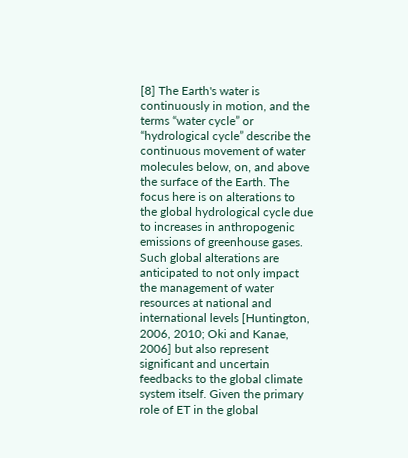[8] The Earth's water is continuously in motion, and the terms “water cycle” or “hydrological cycle” describe the continuous movement of water molecules below, on, and above the surface of the Earth. The focus here is on alterations to the global hydrological cycle due to increases in anthropogenic emissions of greenhouse gases. Such global alterations are anticipated to not only impact the management of water resources at national and international levels [Huntington, 2006, 2010; Oki and Kanae, 2006] but also represent significant and uncertain feedbacks to the global climate system itself. Given the primary role of ET in the global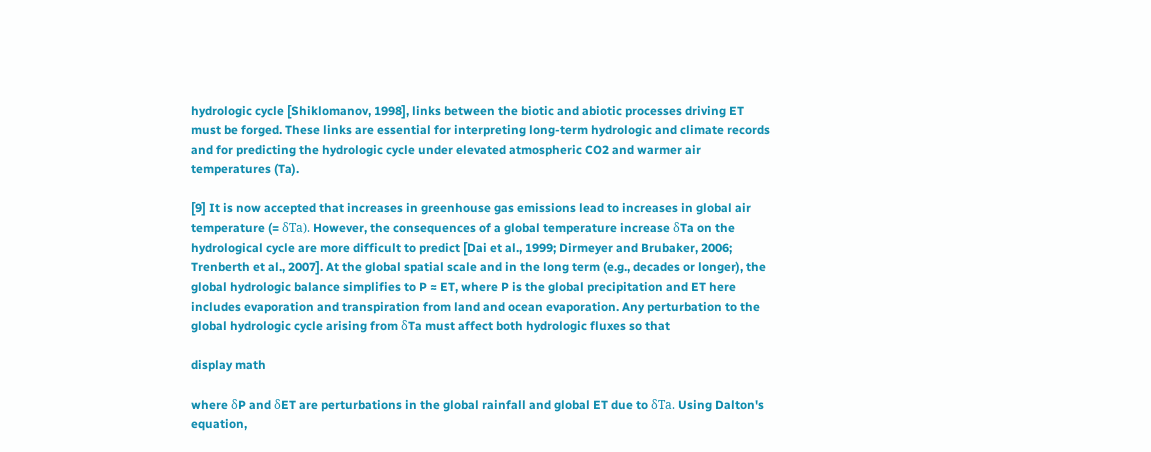hydrologic cycle [Shiklomanov, 1998], links between the biotic and abiotic processes driving ET must be forged. These links are essential for interpreting long-term hydrologic and climate records and for predicting the hydrologic cycle under elevated atmospheric CO2 and warmer air temperatures (Ta).

[9] It is now accepted that increases in greenhouse gas emissions lead to increases in global air temperature (= δTa). However, the consequences of a global temperature increase δTa on the hydrological cycle are more difficult to predict [Dai et al., 1999; Dirmeyer and Brubaker, 2006; Trenberth et al., 2007]. At the global spatial scale and in the long term (e.g., decades or longer), the global hydrologic balance simplifies to P ≈ ET, where P is the global precipitation and ET here includes evaporation and transpiration from land and ocean evaporation. Any perturbation to the global hydrologic cycle arising from δTa must affect both hydrologic fluxes so that

display math

where δP and δET are perturbations in the global rainfall and global ET due to δTa. Using Dalton's equation,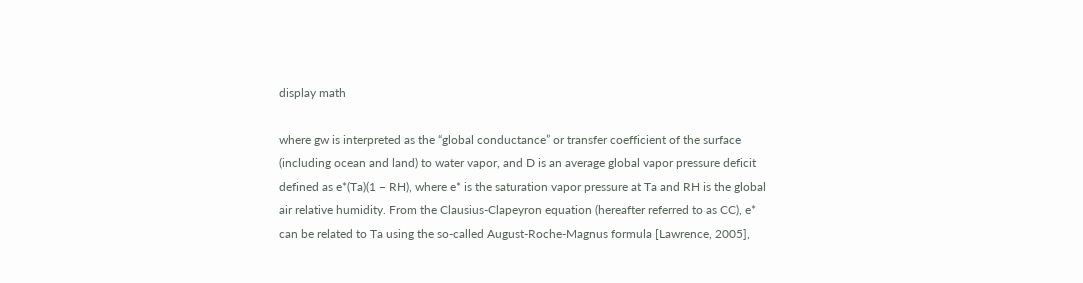display math

where gw is interpreted as the “global conductance” or transfer coefficient of the surface (including ocean and land) to water vapor, and D is an average global vapor pressure deficit defined as e*(Ta)(1 − RH), where e* is the saturation vapor pressure at Ta and RH is the global air relative humidity. From the Clausius-Clapeyron equation (hereafter referred to as CC), e* can be related to Ta using the so-called August-Roche-Magnus formula [Lawrence, 2005],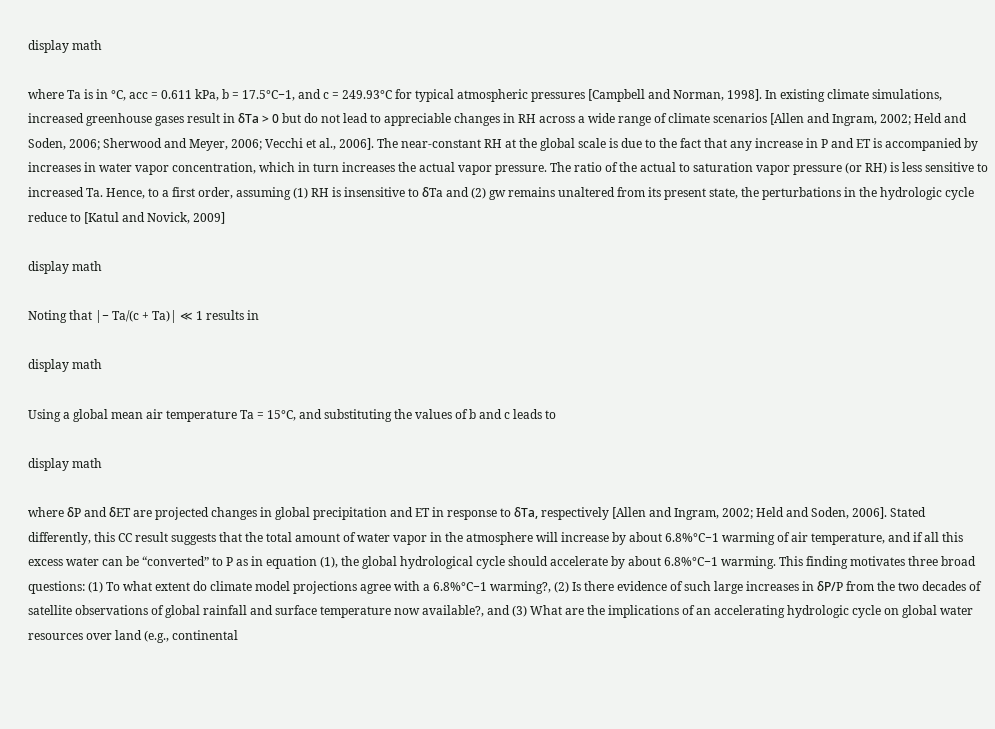display math

where Ta is in °C, acc = 0.611 kPa, b = 17.5°C−1, and c = 249.93°C for typical atmospheric pressures [Campbell and Norman, 1998]. In existing climate simulations, increased greenhouse gases result in δTa > 0 but do not lead to appreciable changes in RH across a wide range of climate scenarios [Allen and Ingram, 2002; Held and Soden, 2006; Sherwood and Meyer, 2006; Vecchi et al., 2006]. The near-constant RH at the global scale is due to the fact that any increase in P and ET is accompanied by increases in water vapor concentration, which in turn increases the actual vapor pressure. The ratio of the actual to saturation vapor pressure (or RH) is less sensitive to increased Ta. Hence, to a first order, assuming (1) RH is insensitive to δTa and (2) gw remains unaltered from its present state, the perturbations in the hydrologic cycle reduce to [Katul and Novick, 2009]

display math

Noting that |− Ta/(c + Ta)| ≪ 1 results in

display math

Using a global mean air temperature Ta = 15°C, and substituting the values of b and c leads to

display math

where δP and δET are projected changes in global precipitation and ET in response to δTa, respectively [Allen and Ingram, 2002; Held and Soden, 2006]. Stated differently, this CC result suggests that the total amount of water vapor in the atmosphere will increase by about 6.8%°C−1 warming of air temperature, and if all this excess water can be “converted” to P as in equation (1), the global hydrological cycle should accelerate by about 6.8%°C−1 warming. This finding motivates three broad questions: (1) To what extent do climate model projections agree with a 6.8%°C−1 warming?, (2) Is there evidence of such large increases in δP/P from the two decades of satellite observations of global rainfall and surface temperature now available?, and (3) What are the implications of an accelerating hydrologic cycle on global water resources over land (e.g., continental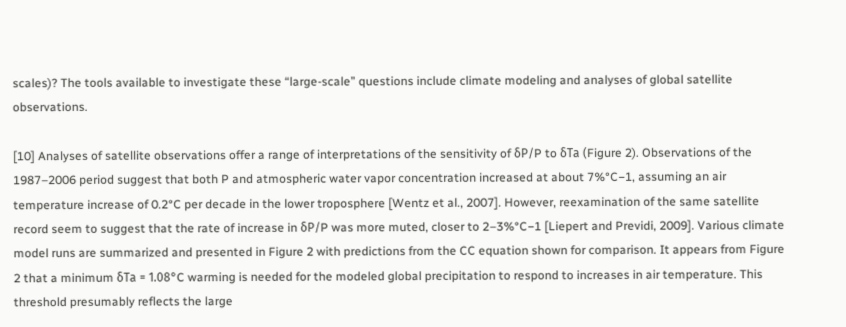scales)? The tools available to investigate these “large-scale” questions include climate modeling and analyses of global satellite observations.

[10] Analyses of satellite observations offer a range of interpretations of the sensitivity of δP/P to δTa (Figure 2). Observations of the 1987–2006 period suggest that both P and atmospheric water vapor concentration increased at about 7%°C−1, assuming an air temperature increase of 0.2°C per decade in the lower troposphere [Wentz et al., 2007]. However, reexamination of the same satellite record seem to suggest that the rate of increase in δP/P was more muted, closer to 2–3%°C−1 [Liepert and Previdi, 2009]. Various climate model runs are summarized and presented in Figure 2 with predictions from the CC equation shown for comparison. It appears from Figure 2 that a minimum δTa = 1.08°C warming is needed for the modeled global precipitation to respond to increases in air temperature. This threshold presumably reflects the large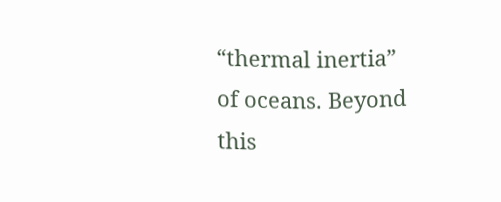“thermal inertia” of oceans. Beyond this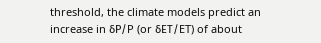threshold, the climate models predict an increase in δP/P (or δET/ET) of about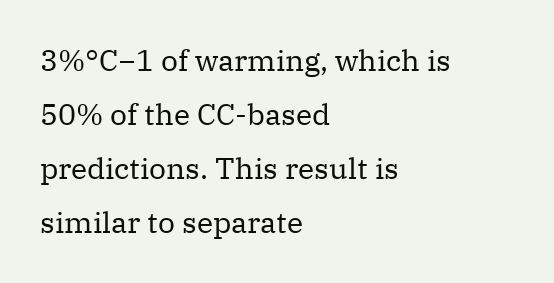3%°C−1 of warming, which is 50% of the CC-based predictions. This result is similar to separate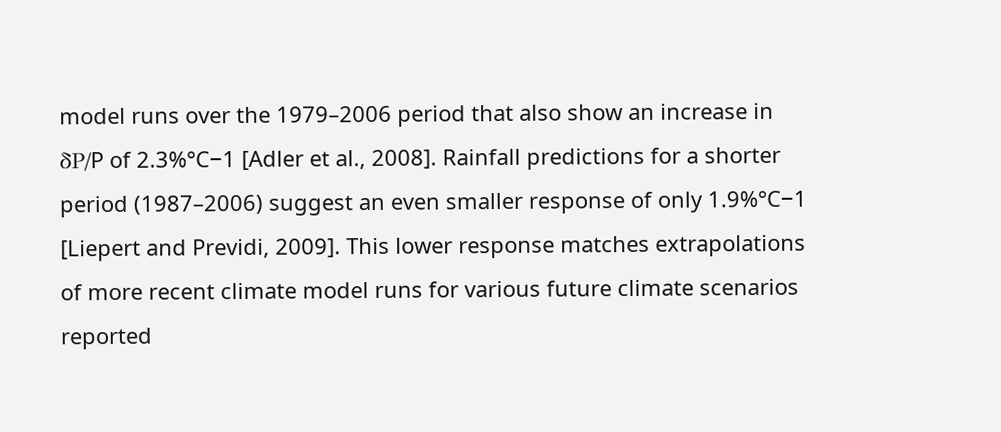model runs over the 1979–2006 period that also show an increase in δP/P of 2.3%°C−1 [Adler et al., 2008]. Rainfall predictions for a shorter period (1987–2006) suggest an even smaller response of only 1.9%°C−1 [Liepert and Previdi, 2009]. This lower response matches extrapolations of more recent climate model runs for various future climate scenarios reported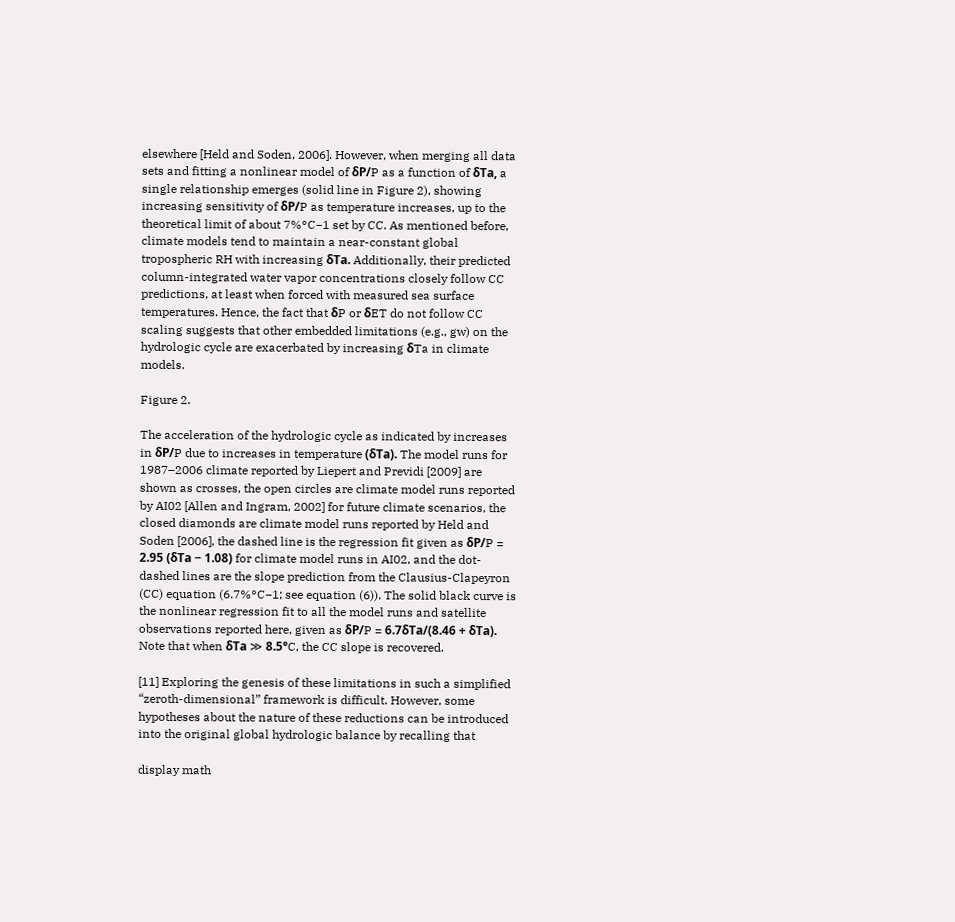elsewhere [Held and Soden, 2006]. However, when merging all data sets and fitting a nonlinear model of δP/P as a function of δTa, a single relationship emerges (solid line in Figure 2), showing increasing sensitivity of δP/P as temperature increases, up to the theoretical limit of about 7%°C−1 set by CC. As mentioned before, climate models tend to maintain a near-constant global tropospheric RH with increasing δTa. Additionally, their predicted column-integrated water vapor concentrations closely follow CC predictions, at least when forced with measured sea surface temperatures. Hence, the fact that δP or δET do not follow CC scaling suggests that other embedded limitations (e.g., gw) on the hydrologic cycle are exacerbated by increasing δTa in climate models.

Figure 2.

The acceleration of the hydrologic cycle as indicated by increases in δP/P due to increases in temperature (δTa). The model runs for 1987–2006 climate reported by Liepert and Previdi [2009] are shown as crosses, the open circles are climate model runs reported by AI02 [Allen and Ingram, 2002] for future climate scenarios, the closed diamonds are climate model runs reported by Held and Soden [2006], the dashed line is the regression fit given as δP/P = 2.95 (δTa − 1.08) for climate model runs in AI02, and the dot-dashed lines are the slope prediction from the Clausius-Clapeyron (CC) equation (6.7%°C−1; see equation (6)). The solid black curve is the nonlinear regression fit to all the model runs and satellite observations reported here, given as δP/P = 6.7δTa/(8.46 + δTa). Note that when δTa ≫ 8.5°C, the CC slope is recovered.

[11] Exploring the genesis of these limitations in such a simplified “zeroth-dimensional” framework is difficult. However, some hypotheses about the nature of these reductions can be introduced into the original global hydrologic balance by recalling that

display math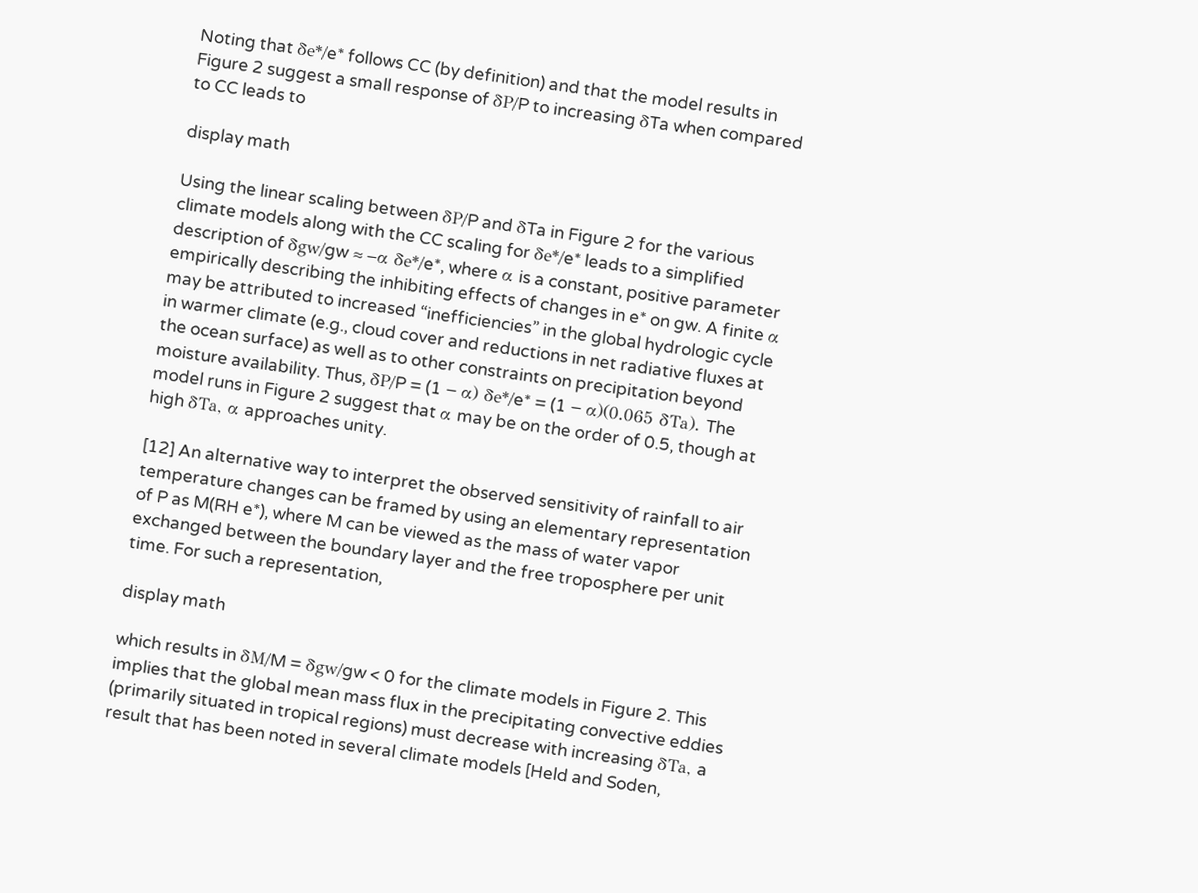Noting that δe*/e* follows CC (by definition) and that the model results in Figure 2 suggest a small response of δP/P to increasing δTa when compared to CC leads to

display math

Using the linear scaling between δP/P and δTa in Figure 2 for the various climate models along with the CC scaling for δe*/e* leads to a simplified description of δgw/gw ≈ −α δe*/e*, where α is a constant, positive parameter empirically describing the inhibiting effects of changes in e* on gw. A finite α may be attributed to increased “inefficiencies” in the global hydrologic cycle in warmer climate (e.g., cloud cover and reductions in net radiative fluxes at the ocean surface) as well as to other constraints on precipitation beyond moisture availability. Thus, δP/P = (1 − α) δe*/e* = (1 − α)(0.065 δTa). The model runs in Figure 2 suggest that α may be on the order of 0.5, though at high δTa, α approaches unity.

[12] An alternative way to interpret the observed sensitivity of rainfall to air temperature changes can be framed by using an elementary representation of P as M(RH e*), where M can be viewed as the mass of water vapor exchanged between the boundary layer and the free troposphere per unit time. For such a representation,

display math

which results in δM/M = δgw/gw < 0 for the climate models in Figure 2. This implies that the global mean mass flux in the precipitating convective eddies (primarily situated in tropical regions) must decrease with increasing δTa, a result that has been noted in several climate models [Held and Soden,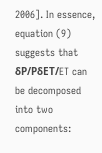2006]. In essence, equation (9) suggests that δP/PδET/ET can be decomposed into two components: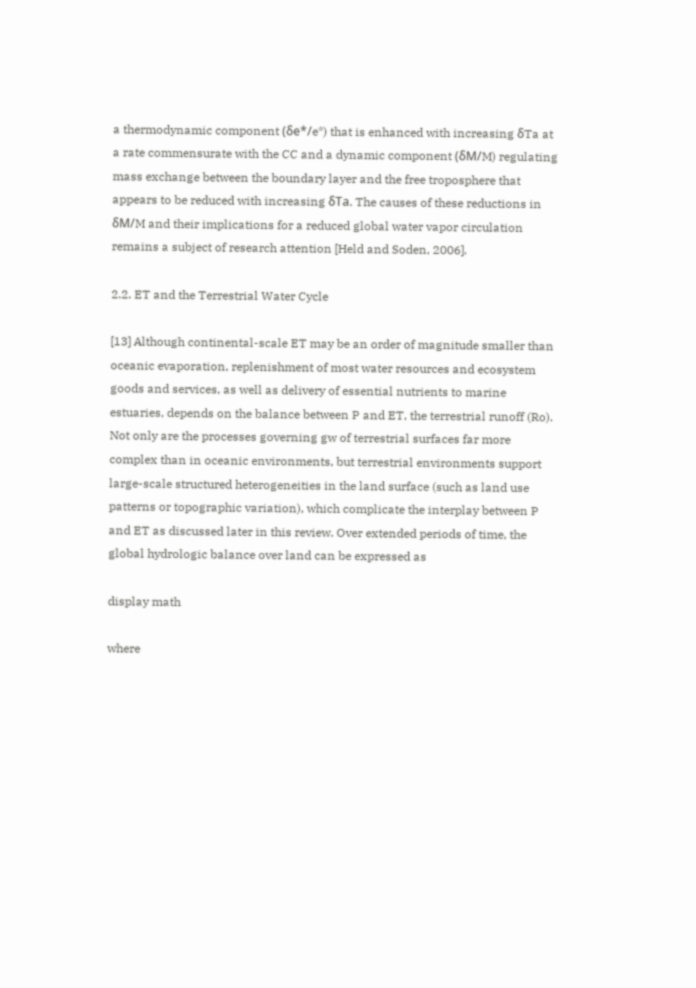a thermodynamic component (δe*/e*) that is enhanced with increasing δTa at a rate commensurate with the CC and a dynamic component (δM/M) regulating mass exchange between the boundary layer and the free troposphere that appears to be reduced with increasing δTa. The causes of these reductions in δM/M and their implications for a reduced global water vapor circulation remains a subject of research attention [Held and Soden, 2006].

2.2. ET and the Terrestrial Water Cycle

[13] Although continental-scale ET may be an order of magnitude smaller than oceanic evaporation, replenishment of most water resources and ecosystem goods and services, as well as delivery of essential nutrients to marine estuaries, depends on the balance between P and ET, the terrestrial runoff (Ro). Not only are the processes governing gw of terrestrial surfaces far more complex than in oceanic environments, but terrestrial environments support large-scale structured heterogeneities in the land surface (such as land use patterns or topographic variation), which complicate the interplay between P and ET as discussed later in this review. Over extended periods of time, the global hydrologic balance over land can be expressed as

display math

where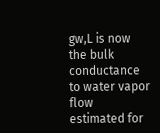gw,L is now the bulk conductance to water vapor flow estimated for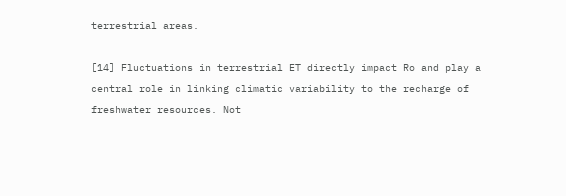terrestrial areas.

[14] Fluctuations in terrestrial ET directly impact Ro and play a central role in linking climatic variability to the recharge of freshwater resources. Not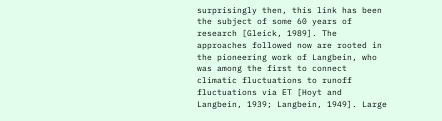surprisingly then, this link has been the subject of some 60 years of research [Gleick, 1989]. The approaches followed now are rooted in the pioneering work of Langbein, who was among the first to connect climatic fluctuations to runoff fluctuations via ET [Hoyt and Langbein, 1939; Langbein, 1949]. Large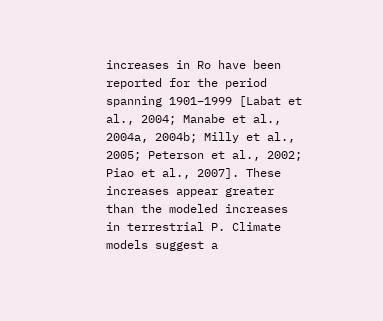increases in Ro have been reported for the period spanning 1901–1999 [Labat et al., 2004; Manabe et al., 2004a, 2004b; Milly et al., 2005; Peterson et al., 2002; Piao et al., 2007]. These increases appear greater than the modeled increases in terrestrial P. Climate models suggest a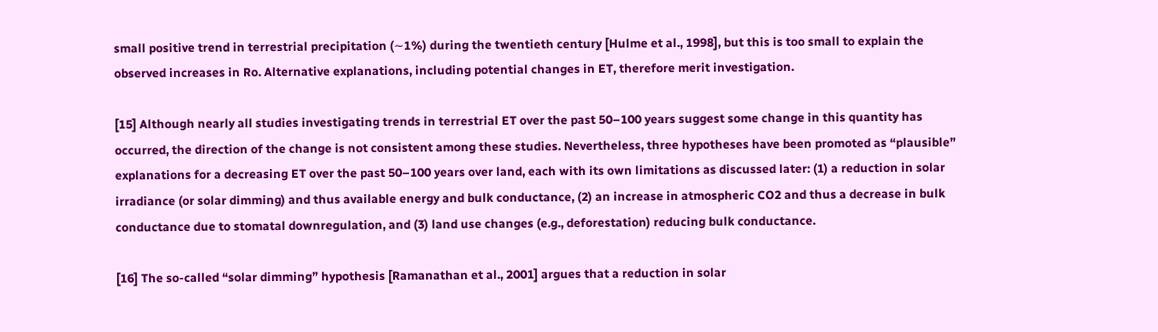small positive trend in terrestrial precipitation (∼1%) during the twentieth century [Hulme et al., 1998], but this is too small to explain the observed increases in Ro. Alternative explanations, including potential changes in ET, therefore merit investigation.

[15] Although nearly all studies investigating trends in terrestrial ET over the past 50–100 years suggest some change in this quantity has occurred, the direction of the change is not consistent among these studies. Nevertheless, three hypotheses have been promoted as “plausible” explanations for a decreasing ET over the past 50–100 years over land, each with its own limitations as discussed later: (1) a reduction in solar irradiance (or solar dimming) and thus available energy and bulk conductance, (2) an increase in atmospheric CO2 and thus a decrease in bulk conductance due to stomatal downregulation, and (3) land use changes (e.g., deforestation) reducing bulk conductance.

[16] The so-called “solar dimming” hypothesis [Ramanathan et al., 2001] argues that a reduction in solar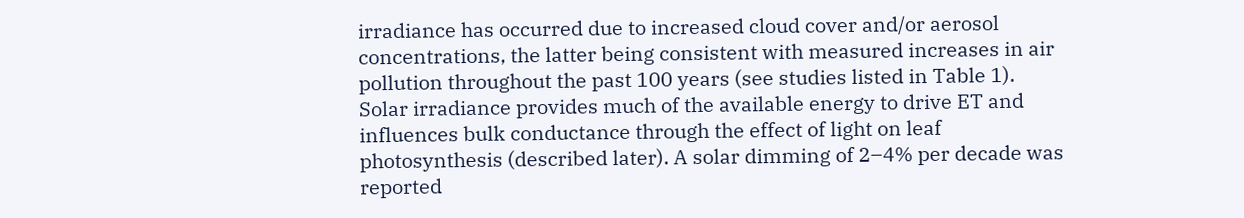irradiance has occurred due to increased cloud cover and/or aerosol concentrations, the latter being consistent with measured increases in air pollution throughout the past 100 years (see studies listed in Table 1). Solar irradiance provides much of the available energy to drive ET and influences bulk conductance through the effect of light on leaf photosynthesis (described later). A solar dimming of 2–4% per decade was reported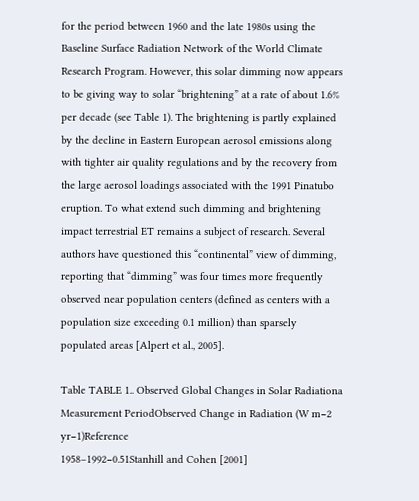for the period between 1960 and the late 1980s using the Baseline Surface Radiation Network of the World Climate Research Program. However, this solar dimming now appears to be giving way to solar “brightening” at a rate of about 1.6% per decade (see Table 1). The brightening is partly explained by the decline in Eastern European aerosol emissions along with tighter air quality regulations and by the recovery from the large aerosol loadings associated with the 1991 Pinatubo eruption. To what extend such dimming and brightening impact terrestrial ET remains a subject of research. Several authors have questioned this “continental” view of dimming, reporting that “dimming” was four times more frequently observed near population centers (defined as centers with a population size exceeding 0.1 million) than sparsely populated areas [Alpert et al., 2005].

Table TABLE 1.. Observed Global Changes in Solar Radiationa
Measurement PeriodObserved Change in Radiation (W m−2 yr−1)Reference
1958–1992−0.51Stanhill and Cohen [2001]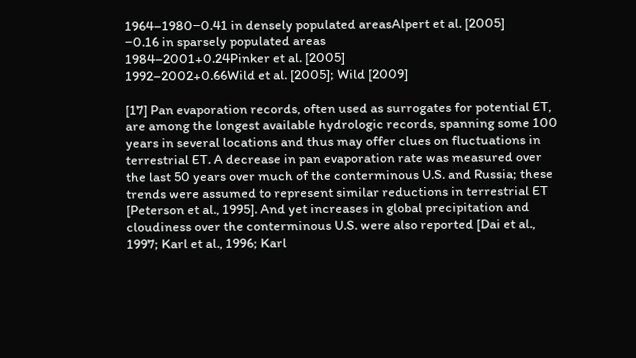1964–1980−0.41 in densely populated areasAlpert et al. [2005]
−0.16 in sparsely populated areas
1984–2001+0.24Pinker et al. [2005]
1992–2002+0.66Wild et al. [2005]; Wild [2009]

[17] Pan evaporation records, often used as surrogates for potential ET, are among the longest available hydrologic records, spanning some 100 years in several locations and thus may offer clues on fluctuations in terrestrial ET. A decrease in pan evaporation rate was measured over the last 50 years over much of the conterminous U.S. and Russia; these trends were assumed to represent similar reductions in terrestrial ET [Peterson et al., 1995]. And yet increases in global precipitation and cloudiness over the conterminous U.S. were also reported [Dai et al., 1997; Karl et al., 1996; Karl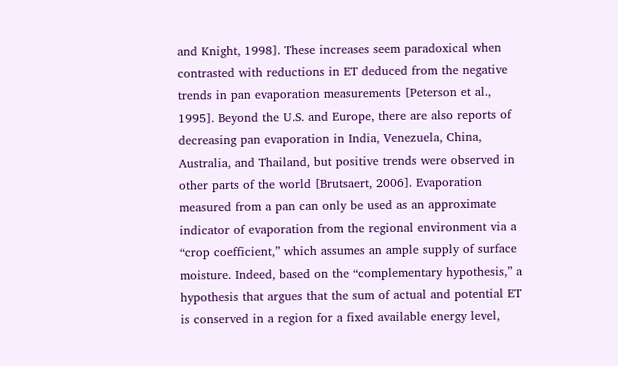and Knight, 1998]. These increases seem paradoxical when contrasted with reductions in ET deduced from the negative trends in pan evaporation measurements [Peterson et al., 1995]. Beyond the U.S. and Europe, there are also reports of decreasing pan evaporation in India, Venezuela, China, Australia, and Thailand, but positive trends were observed in other parts of the world [Brutsaert, 2006]. Evaporation measured from a pan can only be used as an approximate indicator of evaporation from the regional environment via a “crop coefficient,” which assumes an ample supply of surface moisture. Indeed, based on the “complementary hypothesis,” a hypothesis that argues that the sum of actual and potential ET is conserved in a region for a fixed available energy level,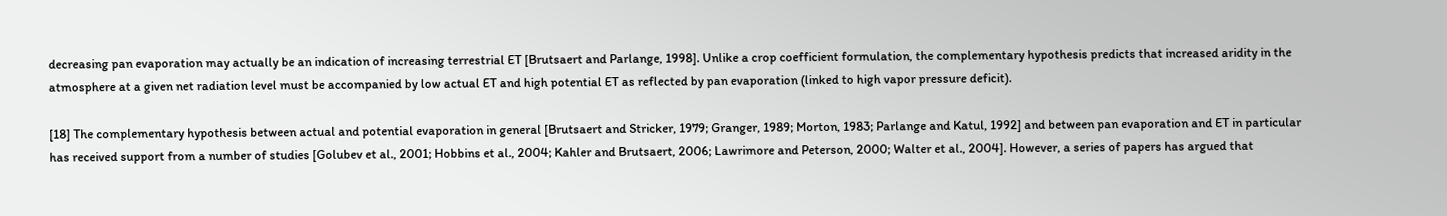decreasing pan evaporation may actually be an indication of increasing terrestrial ET [Brutsaert and Parlange, 1998]. Unlike a crop coefficient formulation, the complementary hypothesis predicts that increased aridity in the atmosphere at a given net radiation level must be accompanied by low actual ET and high potential ET as reflected by pan evaporation (linked to high vapor pressure deficit).

[18] The complementary hypothesis between actual and potential evaporation in general [Brutsaert and Stricker, 1979; Granger, 1989; Morton, 1983; Parlange and Katul, 1992] and between pan evaporation and ET in particular has received support from a number of studies [Golubev et al., 2001; Hobbins et al., 2004; Kahler and Brutsaert, 2006; Lawrimore and Peterson, 2000; Walter et al., 2004]. However, a series of papers has argued that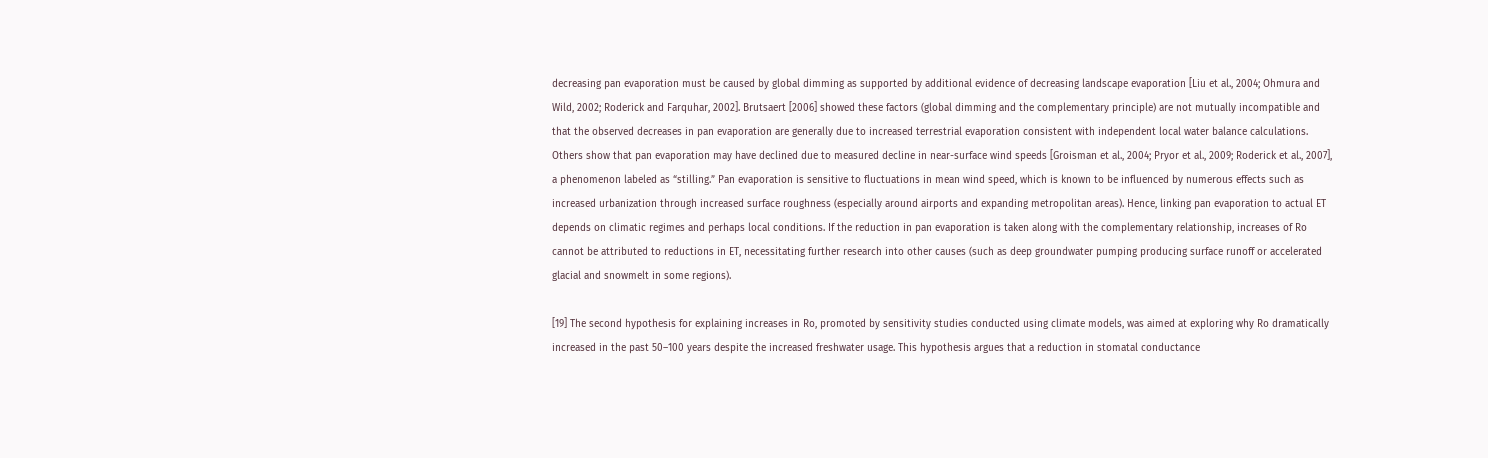decreasing pan evaporation must be caused by global dimming as supported by additional evidence of decreasing landscape evaporation [Liu et al., 2004; Ohmura and Wild, 2002; Roderick and Farquhar, 2002]. Brutsaert [2006] showed these factors (global dimming and the complementary principle) are not mutually incompatible and that the observed decreases in pan evaporation are generally due to increased terrestrial evaporation consistent with independent local water balance calculations. Others show that pan evaporation may have declined due to measured decline in near-surface wind speeds [Groisman et al., 2004; Pryor et al., 2009; Roderick et al., 2007], a phenomenon labeled as “stilling.” Pan evaporation is sensitive to fluctuations in mean wind speed, which is known to be influenced by numerous effects such as increased urbanization through increased surface roughness (especially around airports and expanding metropolitan areas). Hence, linking pan evaporation to actual ET depends on climatic regimes and perhaps local conditions. If the reduction in pan evaporation is taken along with the complementary relationship, increases of Ro cannot be attributed to reductions in ET, necessitating further research into other causes (such as deep groundwater pumping producing surface runoff or accelerated glacial and snowmelt in some regions).

[19] The second hypothesis for explaining increases in Ro, promoted by sensitivity studies conducted using climate models, was aimed at exploring why Ro dramatically increased in the past 50–100 years despite the increased freshwater usage. This hypothesis argues that a reduction in stomatal conductance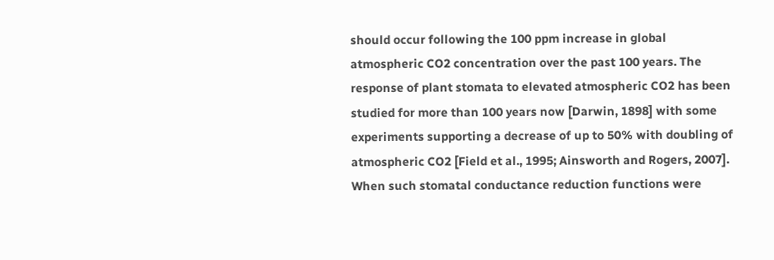should occur following the 100 ppm increase in global atmospheric CO2 concentration over the past 100 years. The response of plant stomata to elevated atmospheric CO2 has been studied for more than 100 years now [Darwin, 1898] with some experiments supporting a decrease of up to 50% with doubling of atmospheric CO2 [Field et al., 1995; Ainsworth and Rogers, 2007]. When such stomatal conductance reduction functions were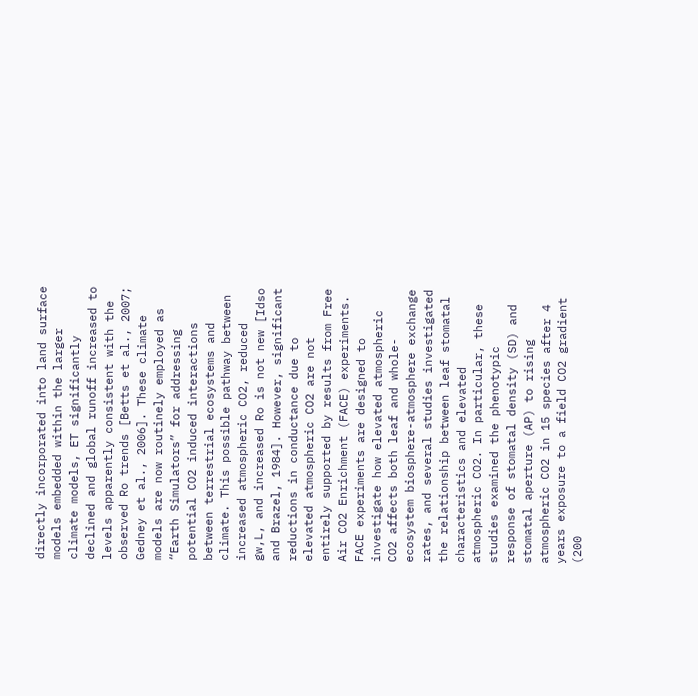directly incorporated into land surface models embedded within the larger climate models, ET significantly declined and global runoff increased to levels apparently consistent with the observed Ro trends [Betts et al., 2007; Gedney et al., 2006]. These climate models are now routinely employed as “Earth Simulators” for addressing potential CO2 induced interactions between terrestrial ecosystems and climate. This possible pathway between increased atmospheric CO2, reduced gw,L, and increased Ro is not new [Idso and Brazel, 1984]. However, significant reductions in conductance due to elevated atmospheric CO2 are not entirely supported by results from Free Air CO2 Enrichment (FACE) experiments. FACE experiments are designed to investigate how elevated atmospheric CO2 affects both leaf and whole-ecosystem biosphere-atmosphere exchange rates, and several studies investigated the relationship between leaf stomatal characteristics and elevated atmospheric CO2. In particular, these studies examined the phenotypic response of stomatal density (SD) and stomatal aperture (AP) to rising atmospheric CO2 in 15 species after 4 years exposure to a field CO2 gradient (200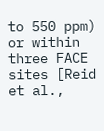to 550 ppm) or within three FACE sites [Reid et al.,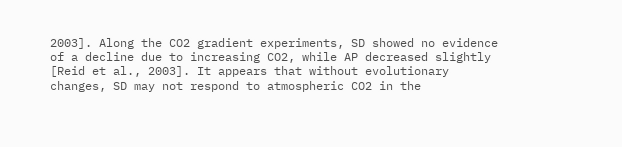2003]. Along the CO2 gradient experiments, SD showed no evidence of a decline due to increasing CO2, while AP decreased slightly [Reid et al., 2003]. It appears that without evolutionary changes, SD may not respond to atmospheric CO2 in the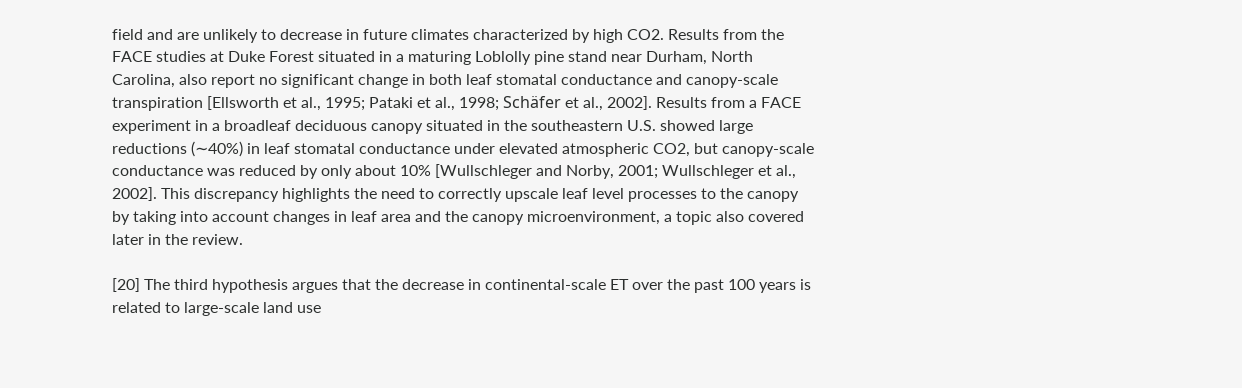field and are unlikely to decrease in future climates characterized by high CO2. Results from the FACE studies at Duke Forest situated in a maturing Loblolly pine stand near Durham, North Carolina, also report no significant change in both leaf stomatal conductance and canopy-scale transpiration [Ellsworth et al., 1995; Pataki et al., 1998; Schäfer et al., 2002]. Results from a FACE experiment in a broadleaf deciduous canopy situated in the southeastern U.S. showed large reductions (∼40%) in leaf stomatal conductance under elevated atmospheric CO2, but canopy-scale conductance was reduced by only about 10% [Wullschleger and Norby, 2001; Wullschleger et al., 2002]. This discrepancy highlights the need to correctly upscale leaf level processes to the canopy by taking into account changes in leaf area and the canopy microenvironment, a topic also covered later in the review.

[20] The third hypothesis argues that the decrease in continental-scale ET over the past 100 years is related to large-scale land use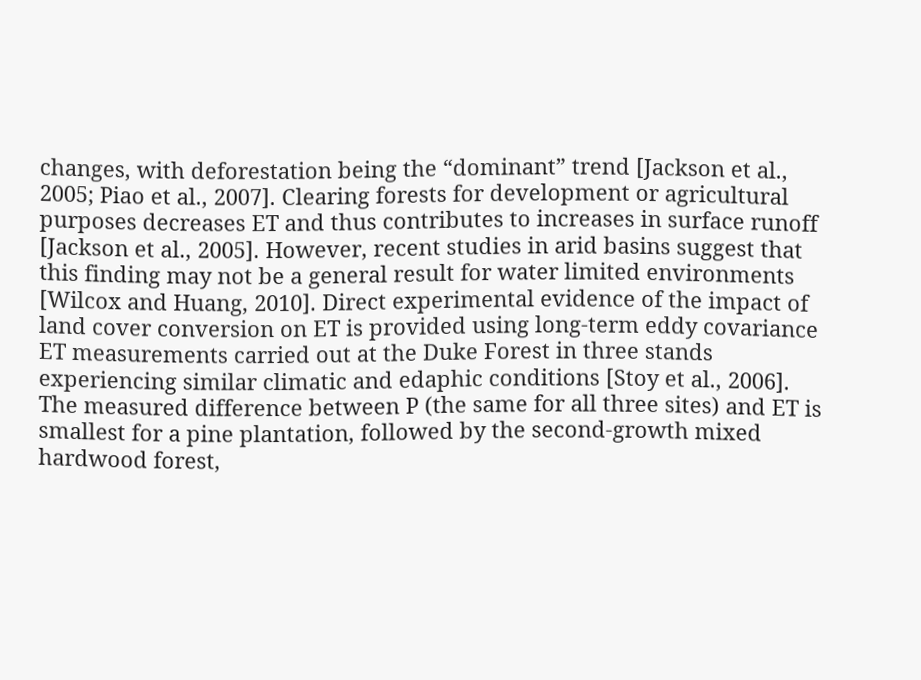changes, with deforestation being the “dominant” trend [Jackson et al., 2005; Piao et al., 2007]. Clearing forests for development or agricultural purposes decreases ET and thus contributes to increases in surface runoff [Jackson et al., 2005]. However, recent studies in arid basins suggest that this finding may not be a general result for water limited environments [Wilcox and Huang, 2010]. Direct experimental evidence of the impact of land cover conversion on ET is provided using long-term eddy covariance ET measurements carried out at the Duke Forest in three stands experiencing similar climatic and edaphic conditions [Stoy et al., 2006]. The measured difference between P (the same for all three sites) and ET is smallest for a pine plantation, followed by the second-growth mixed hardwood forest,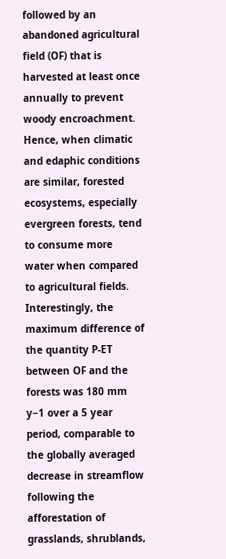followed by an abandoned agricultural field (OF) that is harvested at least once annually to prevent woody encroachment. Hence, when climatic and edaphic conditions are similar, forested ecosystems, especially evergreen forests, tend to consume more water when compared to agricultural fields. Interestingly, the maximum difference of the quantity P-ET between OF and the forests was 180 mm y−1 over a 5 year period, comparable to the globally averaged decrease in streamflow following the afforestation of grasslands, shrublands,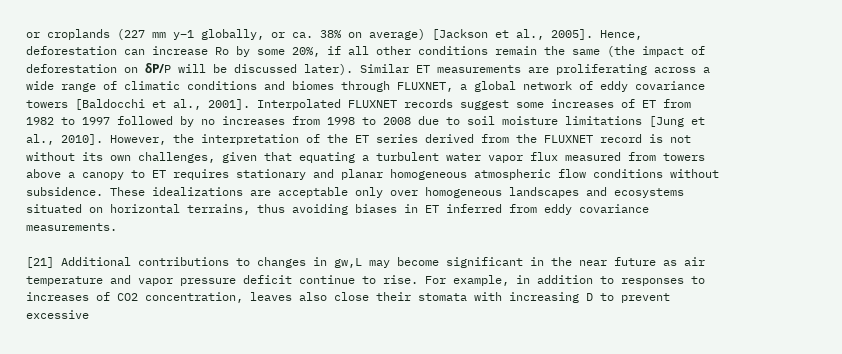or croplands (227 mm y−1 globally, or ca. 38% on average) [Jackson et al., 2005]. Hence, deforestation can increase Ro by some 20%, if all other conditions remain the same (the impact of deforestation on δP/P will be discussed later). Similar ET measurements are proliferating across a wide range of climatic conditions and biomes through FLUXNET, a global network of eddy covariance towers [Baldocchi et al., 2001]. Interpolated FLUXNET records suggest some increases of ET from 1982 to 1997 followed by no increases from 1998 to 2008 due to soil moisture limitations [Jung et al., 2010]. However, the interpretation of the ET series derived from the FLUXNET record is not without its own challenges, given that equating a turbulent water vapor flux measured from towers above a canopy to ET requires stationary and planar homogeneous atmospheric flow conditions without subsidence. These idealizations are acceptable only over homogeneous landscapes and ecosystems situated on horizontal terrains, thus avoiding biases in ET inferred from eddy covariance measurements.

[21] Additional contributions to changes in gw,L may become significant in the near future as air temperature and vapor pressure deficit continue to rise. For example, in addition to responses to increases of CO2 concentration, leaves also close their stomata with increasing D to prevent excessive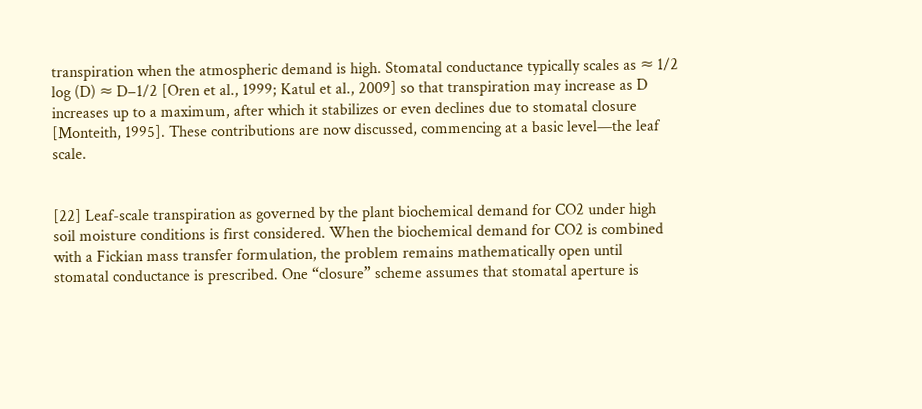transpiration when the atmospheric demand is high. Stomatal conductance typically scales as ≈ 1/2 log (D) ≈ D−1/2 [Oren et al., 1999; Katul et al., 2009] so that transpiration may increase as D increases up to a maximum, after which it stabilizes or even declines due to stomatal closure [Monteith, 1995]. These contributions are now discussed, commencing at a basic level—the leaf scale.


[22] Leaf-scale transpiration as governed by the plant biochemical demand for CO2 under high soil moisture conditions is first considered. When the biochemical demand for CO2 is combined with a Fickian mass transfer formulation, the problem remains mathematically open until stomatal conductance is prescribed. One “closure” scheme assumes that stomatal aperture is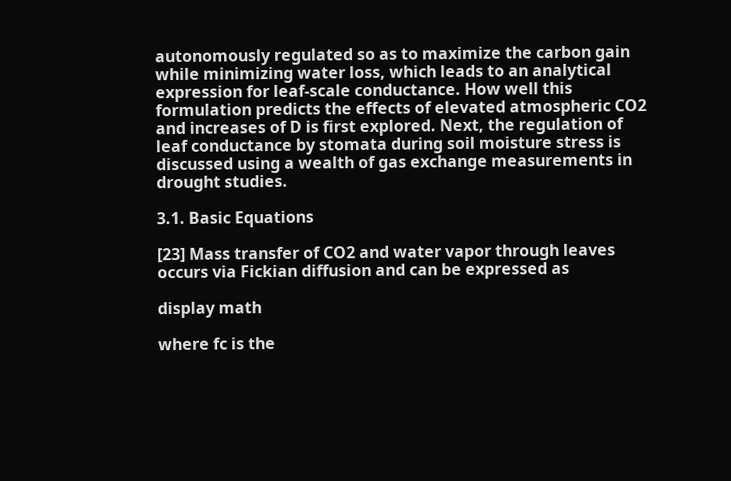autonomously regulated so as to maximize the carbon gain while minimizing water loss, which leads to an analytical expression for leaf-scale conductance. How well this formulation predicts the effects of elevated atmospheric CO2 and increases of D is first explored. Next, the regulation of leaf conductance by stomata during soil moisture stress is discussed using a wealth of gas exchange measurements in drought studies.

3.1. Basic Equations

[23] Mass transfer of CO2 and water vapor through leaves occurs via Fickian diffusion and can be expressed as

display math

where fc is the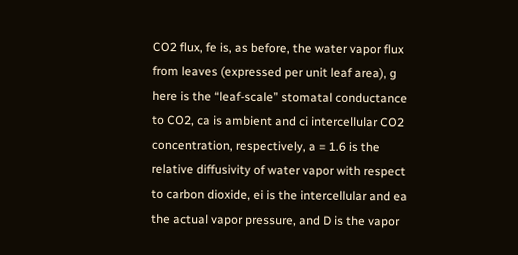CO2 flux, fe is, as before, the water vapor flux from leaves (expressed per unit leaf area), g here is the “leaf-scale” stomatal conductance to CO2, ca is ambient and ci intercellular CO2 concentration, respectively, a = 1.6 is the relative diffusivity of water vapor with respect to carbon dioxide, ei is the intercellular and ea the actual vapor pressure, and D is the vapor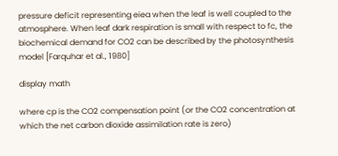pressure deficit representing eiea when the leaf is well coupled to the atmosphere. When leaf dark respiration is small with respect to fc, the biochemical demand for CO2 can be described by the photosynthesis model [Farquhar et al., 1980]

display math

where cp is the CO2 compensation point (or the CO2 concentration at which the net carbon dioxide assimilation rate is zero)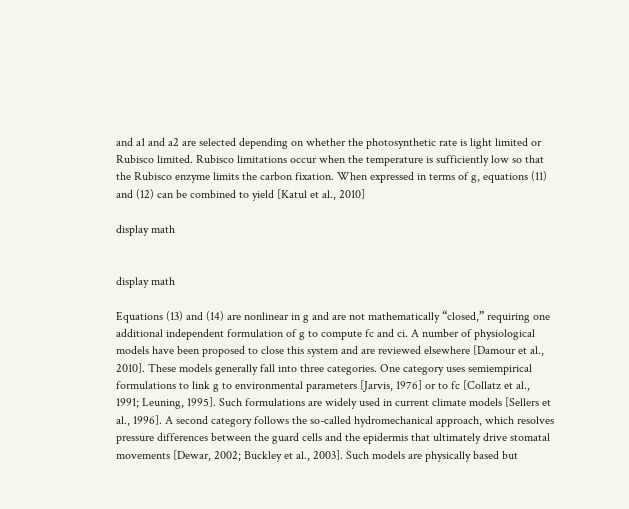and a1 and a2 are selected depending on whether the photosynthetic rate is light limited or Rubisco limited. Rubisco limitations occur when the temperature is sufficiently low so that the Rubisco enzyme limits the carbon fixation. When expressed in terms of g, equations (11) and (12) can be combined to yield [Katul et al., 2010]

display math


display math

Equations (13) and (14) are nonlinear in g and are not mathematically “closed,” requiring one additional independent formulation of g to compute fc and ci. A number of physiological models have been proposed to close this system and are reviewed elsewhere [Damour et al., 2010]. These models generally fall into three categories. One category uses semiempirical formulations to link g to environmental parameters [Jarvis, 1976] or to fc [Collatz et al., 1991; Leuning, 1995]. Such formulations are widely used in current climate models [Sellers et al., 1996]. A second category follows the so-called hydromechanical approach, which resolves pressure differences between the guard cells and the epidermis that ultimately drive stomatal movements [Dewar, 2002; Buckley et al., 2003]. Such models are physically based but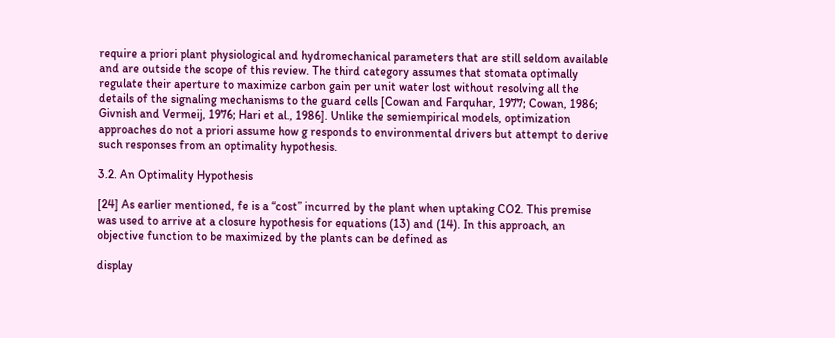require a priori plant physiological and hydromechanical parameters that are still seldom available and are outside the scope of this review. The third category assumes that stomata optimally regulate their aperture to maximize carbon gain per unit water lost without resolving all the details of the signaling mechanisms to the guard cells [Cowan and Farquhar, 1977; Cowan, 1986; Givnish and Vermeij, 1976; Hari et al., 1986]. Unlike the semiempirical models, optimization approaches do not a priori assume how g responds to environmental drivers but attempt to derive such responses from an optimality hypothesis.

3.2. An Optimality Hypothesis

[24] As earlier mentioned, fe is a “cost” incurred by the plant when uptaking CO2. This premise was used to arrive at a closure hypothesis for equations (13) and (14). In this approach, an objective function to be maximized by the plants can be defined as

display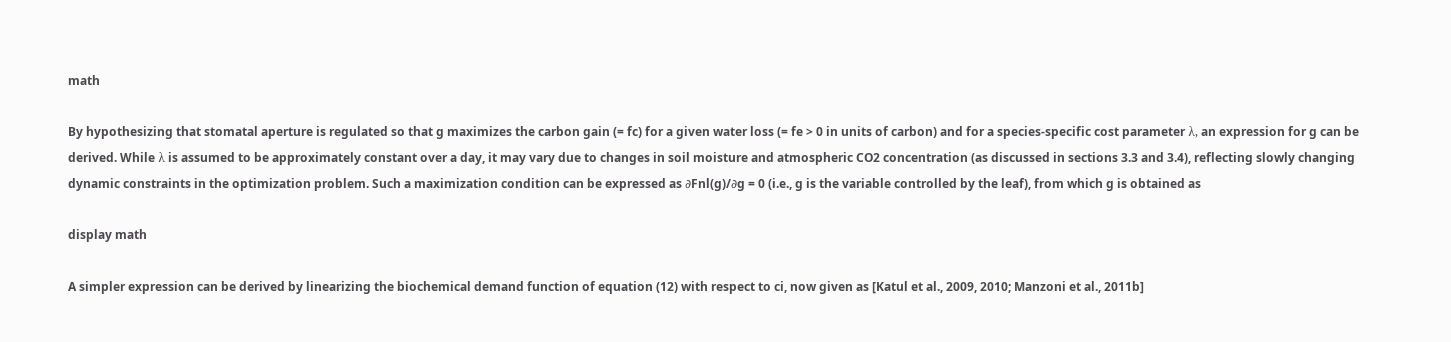math

By hypothesizing that stomatal aperture is regulated so that g maximizes the carbon gain (= fc) for a given water loss (= fe > 0 in units of carbon) and for a species-specific cost parameter λ, an expression for g can be derived. While λ is assumed to be approximately constant over a day, it may vary due to changes in soil moisture and atmospheric CO2 concentration (as discussed in sections 3.3 and 3.4), reflecting slowly changing dynamic constraints in the optimization problem. Such a maximization condition can be expressed as ∂Fnl(g)/∂g = 0 (i.e., g is the variable controlled by the leaf), from which g is obtained as

display math

A simpler expression can be derived by linearizing the biochemical demand function of equation (12) with respect to ci, now given as [Katul et al., 2009, 2010; Manzoni et al., 2011b]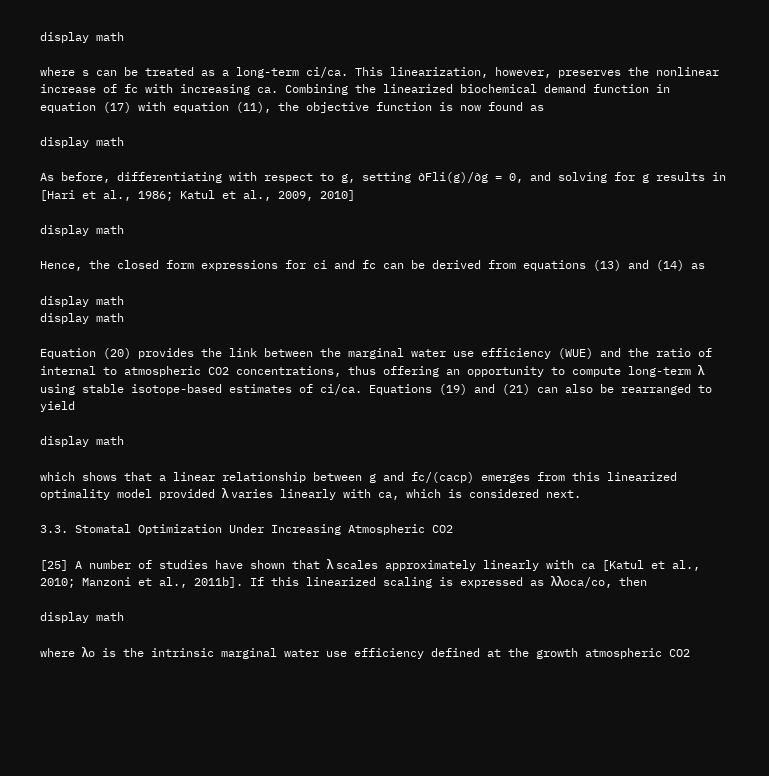display math

where s can be treated as a long-term ci/ca. This linearization, however, preserves the nonlinear increase of fc with increasing ca. Combining the linearized biochemical demand function in equation (17) with equation (11), the objective function is now found as

display math

As before, differentiating with respect to g, setting ∂Fli(g)/∂g = 0, and solving for g results in [Hari et al., 1986; Katul et al., 2009, 2010]

display math

Hence, the closed form expressions for ci and fc can be derived from equations (13) and (14) as

display math
display math

Equation (20) provides the link between the marginal water use efficiency (WUE) and the ratio of internal to atmospheric CO2 concentrations, thus offering an opportunity to compute long-term λ using stable isotope-based estimates of ci/ca. Equations (19) and (21) can also be rearranged to yield

display math

which shows that a linear relationship between g and fc/(cacp) emerges from this linearized optimality model provided λ varies linearly with ca, which is considered next.

3.3. Stomatal Optimization Under Increasing Atmospheric CO2

[25] A number of studies have shown that λ scales approximately linearly with ca [Katul et al., 2010; Manzoni et al., 2011b]. If this linearized scaling is expressed as λλoca/co, then

display math

where λo is the intrinsic marginal water use efficiency defined at the growth atmospheric CO2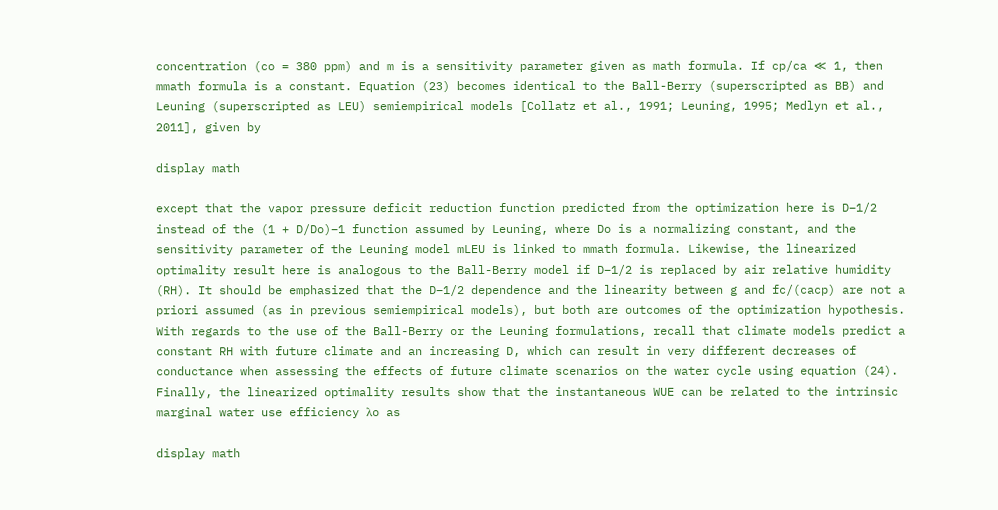concentration (co = 380 ppm) and m is a sensitivity parameter given as math formula. If cp/ca ≪ 1, then mmath formula is a constant. Equation (23) becomes identical to the Ball-Berry (superscripted as BB) and Leuning (superscripted as LEU) semiempirical models [Collatz et al., 1991; Leuning, 1995; Medlyn et al., 2011], given by

display math

except that the vapor pressure deficit reduction function predicted from the optimization here is D−1/2 instead of the (1 + D/Do)−1 function assumed by Leuning, where Do is a normalizing constant, and the sensitivity parameter of the Leuning model mLEU is linked to mmath formula. Likewise, the linearized optimality result here is analogous to the Ball-Berry model if D−1/2 is replaced by air relative humidity (RH). It should be emphasized that the D−1/2 dependence and the linearity between g and fc/(cacp) are not a priori assumed (as in previous semiempirical models), but both are outcomes of the optimization hypothesis. With regards to the use of the Ball-Berry or the Leuning formulations, recall that climate models predict a constant RH with future climate and an increasing D, which can result in very different decreases of conductance when assessing the effects of future climate scenarios on the water cycle using equation (24). Finally, the linearized optimality results show that the instantaneous WUE can be related to the intrinsic marginal water use efficiency λo as

display math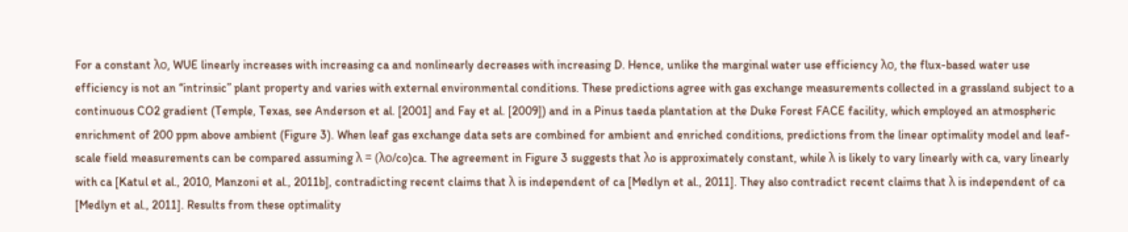For a constant λo, WUE linearly increases with increasing ca and nonlinearly decreases with increasing D. Hence, unlike the marginal water use efficiency λo, the flux-based water use efficiency is not an “intrinsic” plant property and varies with external environmental conditions. These predictions agree with gas exchange measurements collected in a grassland subject to a continuous CO2 gradient (Temple, Texas, see Anderson et al. [2001] and Fay et al. [2009]) and in a Pinus taeda plantation at the Duke Forest FACE facility, which employed an atmospheric enrichment of 200 ppm above ambient (Figure 3). When leaf gas exchange data sets are combined for ambient and enriched conditions, predictions from the linear optimality model and leaf-scale field measurements can be compared assuming λ = (λo/co)ca. The agreement in Figure 3 suggests that λo is approximately constant, while λ is likely to vary linearly with ca, vary linearly with ca [Katul et al., 2010, Manzoni et al., 2011b], contradicting recent claims that λ is independent of ca [Medlyn et al., 2011]. They also contradict recent claims that λ is independent of ca [Medlyn et al., 2011]. Results from these optimality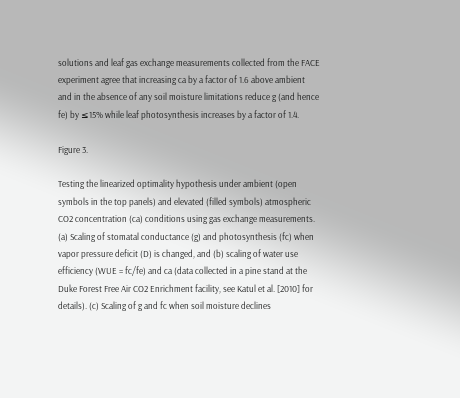solutions and leaf gas exchange measurements collected from the FACE experiment agree that increasing ca by a factor of 1.6 above ambient and in the absence of any soil moisture limitations reduce g (and hence fe) by ≤15% while leaf photosynthesis increases by a factor of 1.4.

Figure 3.

Testing the linearized optimality hypothesis under ambient (open symbols in the top panels) and elevated (filled symbols) atmospheric CO2 concentration (ca) conditions using gas exchange measurements. (a) Scaling of stomatal conductance (g) and photosynthesis (fc) when vapor pressure deficit (D) is changed, and (b) scaling of water use efficiency (WUE = fc/fe) and ca (data collected in a pine stand at the Duke Forest Free Air CO2 Enrichment facility, see Katul et al. [2010] for details). (c) Scaling of g and fc when soil moisture declines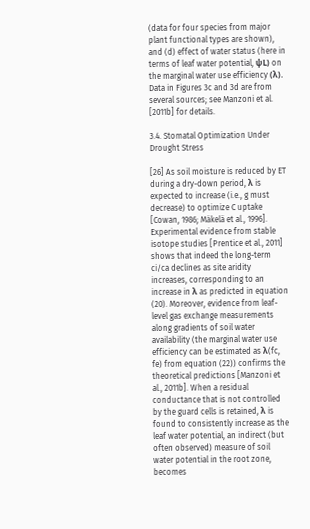(data for four species from major plant functional types are shown), and (d) effect of water status (here in terms of leaf water potential, ψL) on the marginal water use efficiency (λ). Data in Figures 3c and 3d are from several sources; see Manzoni et al. [2011b] for details.

3.4. Stomatal Optimization Under Drought Stress

[26] As soil moisture is reduced by ET during a dry-down period, λ is expected to increase (i.e., g must decrease) to optimize C uptake [Cowan, 1986; Mäkelä et al., 1996]. Experimental evidence from stable isotope studies [Prentice et al., 2011] shows that indeed the long-term ci/ca declines as site aridity increases, corresponding to an increase in λ as predicted in equation (20). Moreover, evidence from leaf-level gas exchange measurements along gradients of soil water availability (the marginal water use efficiency can be estimated as λ(fc, fe) from equation (22)) confirms the theoretical predictions [Manzoni et al., 2011b]. When a residual conductance that is not controlled by the guard cells is retained, λ is found to consistently increase as the leaf water potential, an indirect (but often observed) measure of soil water potential in the root zone, becomes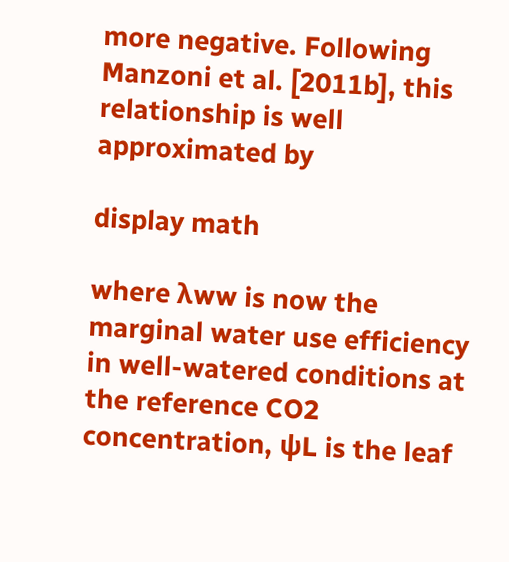more negative. Following Manzoni et al. [2011b], this relationship is well approximated by

display math

where λww is now the marginal water use efficiency in well-watered conditions at the reference CO2 concentration, ψL is the leaf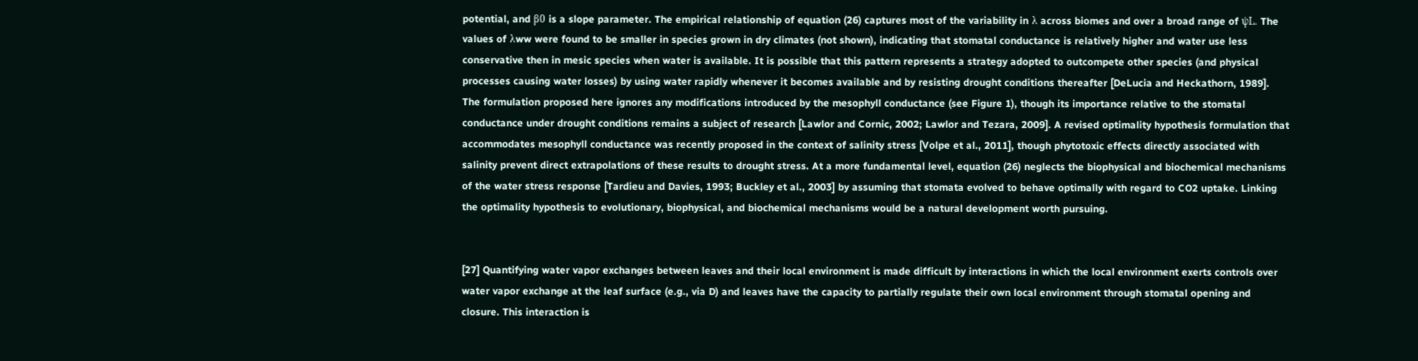potential, and β0 is a slope parameter. The empirical relationship of equation (26) captures most of the variability in λ across biomes and over a broad range of ψL. The values of λww were found to be smaller in species grown in dry climates (not shown), indicating that stomatal conductance is relatively higher and water use less conservative then in mesic species when water is available. It is possible that this pattern represents a strategy adopted to outcompete other species (and physical processes causing water losses) by using water rapidly whenever it becomes available and by resisting drought conditions thereafter [DeLucia and Heckathorn, 1989]. The formulation proposed here ignores any modifications introduced by the mesophyll conductance (see Figure 1), though its importance relative to the stomatal conductance under drought conditions remains a subject of research [Lawlor and Cornic, 2002; Lawlor and Tezara, 2009]. A revised optimality hypothesis formulation that accommodates mesophyll conductance was recently proposed in the context of salinity stress [Volpe et al., 2011], though phytotoxic effects directly associated with salinity prevent direct extrapolations of these results to drought stress. At a more fundamental level, equation (26) neglects the biophysical and biochemical mechanisms of the water stress response [Tardieu and Davies, 1993; Buckley et al., 2003] by assuming that stomata evolved to behave optimally with regard to CO2 uptake. Linking the optimality hypothesis to evolutionary, biophysical, and biochemical mechanisms would be a natural development worth pursuing.


[27] Quantifying water vapor exchanges between leaves and their local environment is made difficult by interactions in which the local environment exerts controls over water vapor exchange at the leaf surface (e.g., via D) and leaves have the capacity to partially regulate their own local environment through stomatal opening and closure. This interaction is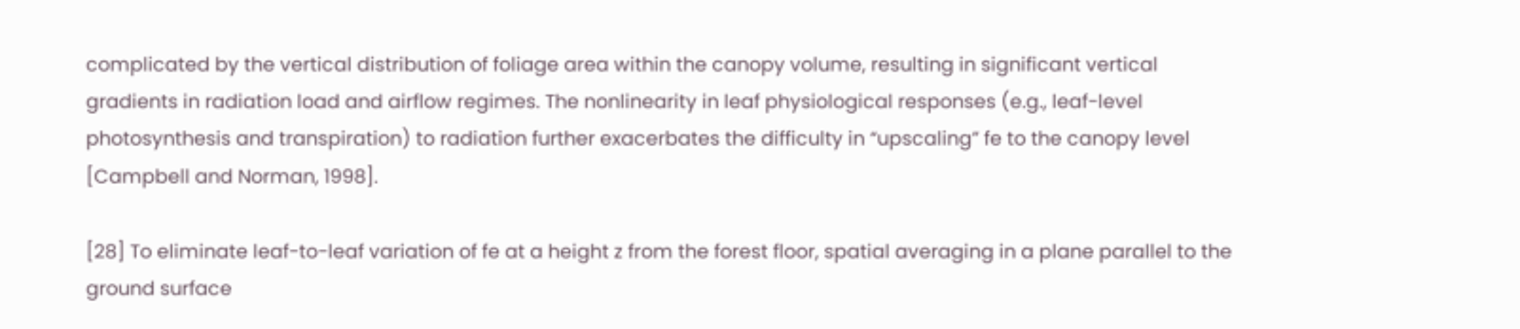complicated by the vertical distribution of foliage area within the canopy volume, resulting in significant vertical gradients in radiation load and airflow regimes. The nonlinearity in leaf physiological responses (e.g., leaf-level photosynthesis and transpiration) to radiation further exacerbates the difficulty in “upscaling” fe to the canopy level [Campbell and Norman, 1998].

[28] To eliminate leaf-to-leaf variation of fe at a height z from the forest floor, spatial averaging in a plane parallel to the ground surface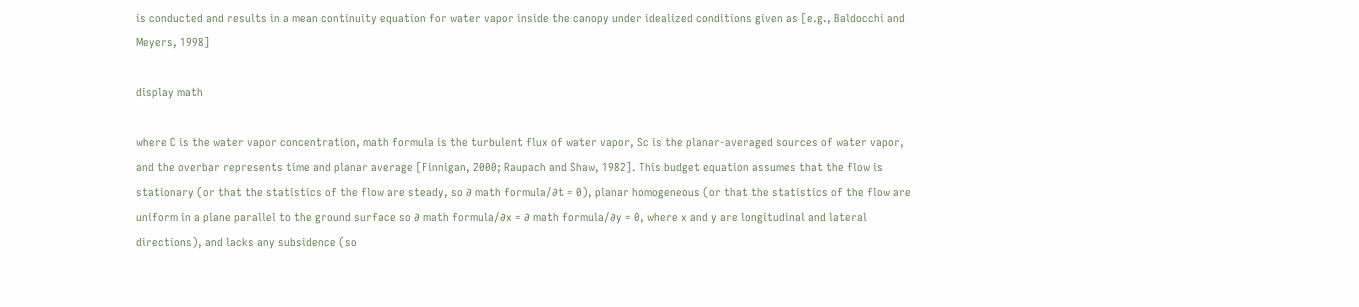is conducted and results in a mean continuity equation for water vapor inside the canopy under idealized conditions given as [e.g., Baldocchi and Meyers, 1998]

display math

where C is the water vapor concentration, math formula is the turbulent flux of water vapor, Sc is the planar-averaged sources of water vapor, and the overbar represents time and planar average [Finnigan, 2000; Raupach and Shaw, 1982]. This budget equation assumes that the flow is stationary (or that the statistics of the flow are steady, so ∂ math formula/∂t = 0), planar homogeneous (or that the statistics of the flow are uniform in a plane parallel to the ground surface so ∂ math formula/∂x = ∂ math formula/∂y = 0, where x and y are longitudinal and lateral directions), and lacks any subsidence (so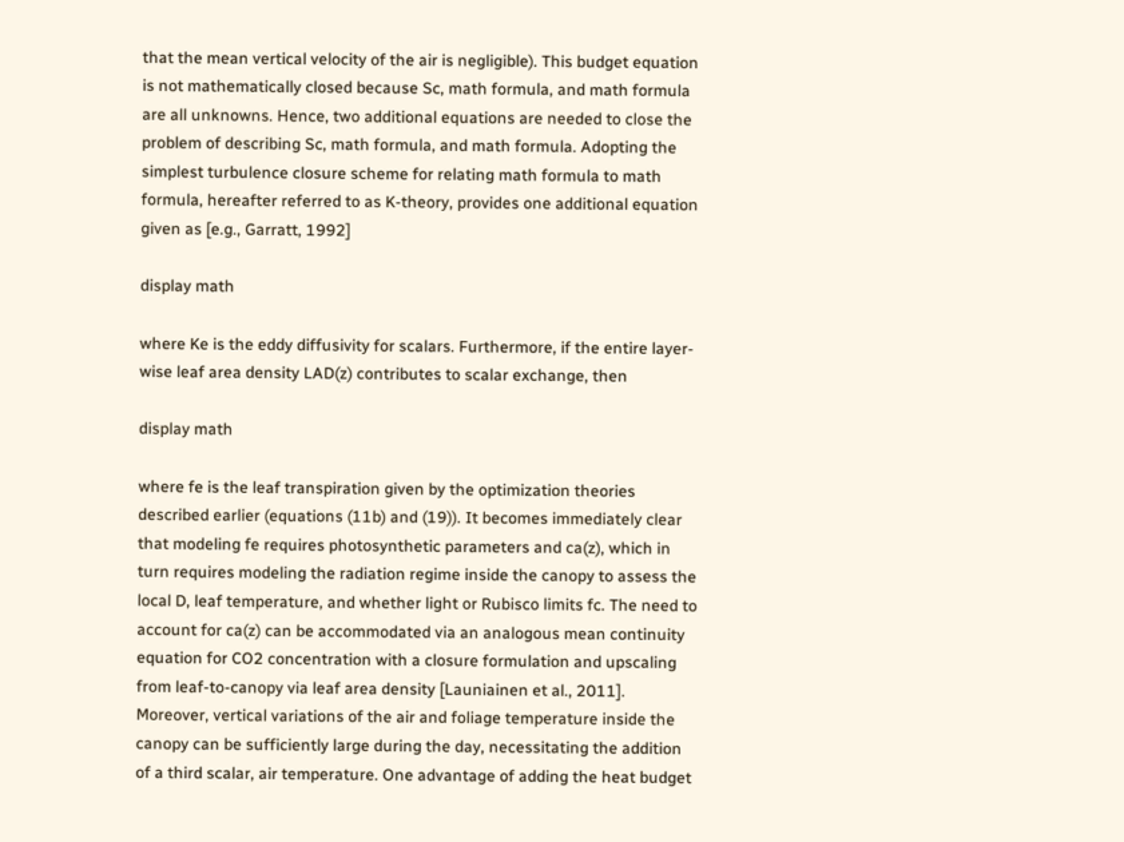that the mean vertical velocity of the air is negligible). This budget equation is not mathematically closed because Sc, math formula, and math formula are all unknowns. Hence, two additional equations are needed to close the problem of describing Sc, math formula, and math formula. Adopting the simplest turbulence closure scheme for relating math formula to math formula, hereafter referred to as K-theory, provides one additional equation given as [e.g., Garratt, 1992]

display math

where Ke is the eddy diffusivity for scalars. Furthermore, if the entire layer-wise leaf area density LAD(z) contributes to scalar exchange, then

display math

where fe is the leaf transpiration given by the optimization theories described earlier (equations (11b) and (19)). It becomes immediately clear that modeling fe requires photosynthetic parameters and ca(z), which in turn requires modeling the radiation regime inside the canopy to assess the local D, leaf temperature, and whether light or Rubisco limits fc. The need to account for ca(z) can be accommodated via an analogous mean continuity equation for CO2 concentration with a closure formulation and upscaling from leaf-to-canopy via leaf area density [Launiainen et al., 2011]. Moreover, vertical variations of the air and foliage temperature inside the canopy can be sufficiently large during the day, necessitating the addition of a third scalar, air temperature. One advantage of adding the heat budget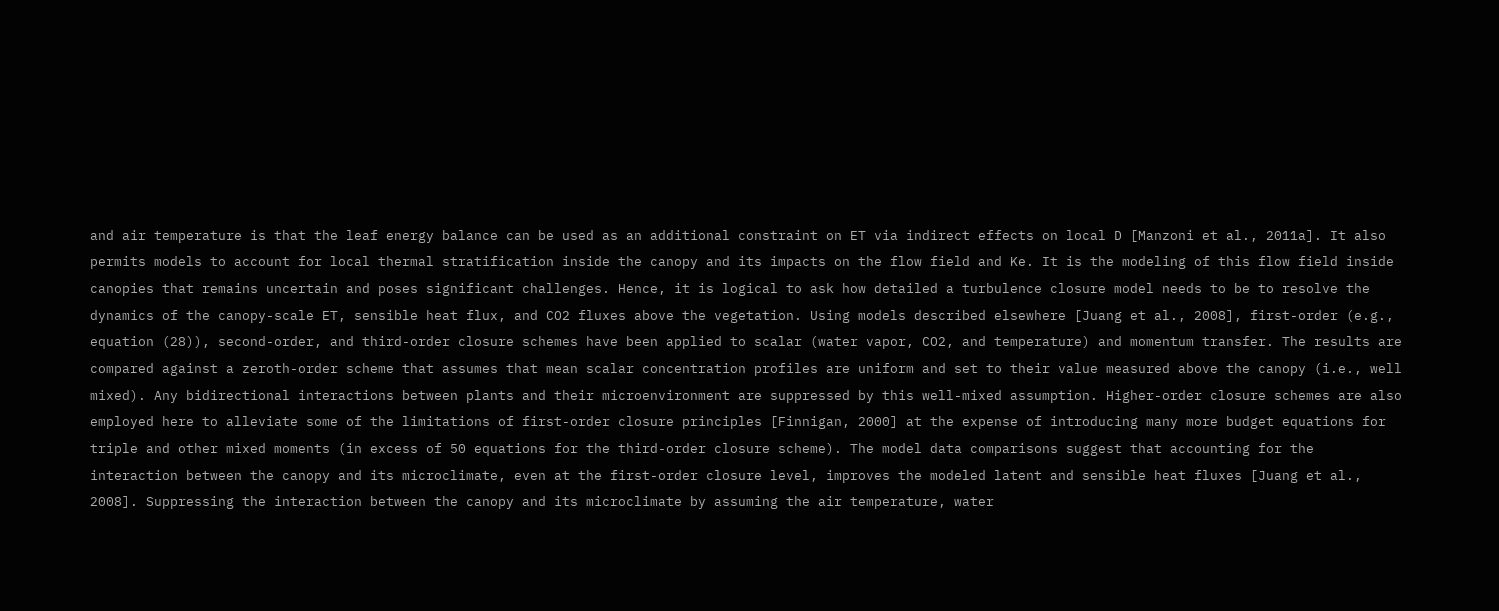and air temperature is that the leaf energy balance can be used as an additional constraint on ET via indirect effects on local D [Manzoni et al., 2011a]. It also permits models to account for local thermal stratification inside the canopy and its impacts on the flow field and Ke. It is the modeling of this flow field inside canopies that remains uncertain and poses significant challenges. Hence, it is logical to ask how detailed a turbulence closure model needs to be to resolve the dynamics of the canopy-scale ET, sensible heat flux, and CO2 fluxes above the vegetation. Using models described elsewhere [Juang et al., 2008], first-order (e.g., equation (28)), second-order, and third-order closure schemes have been applied to scalar (water vapor, CO2, and temperature) and momentum transfer. The results are compared against a zeroth-order scheme that assumes that mean scalar concentration profiles are uniform and set to their value measured above the canopy (i.e., well mixed). Any bidirectional interactions between plants and their microenvironment are suppressed by this well-mixed assumption. Higher-order closure schemes are also employed here to alleviate some of the limitations of first-order closure principles [Finnigan, 2000] at the expense of introducing many more budget equations for triple and other mixed moments (in excess of 50 equations for the third-order closure scheme). The model data comparisons suggest that accounting for the interaction between the canopy and its microclimate, even at the first-order closure level, improves the modeled latent and sensible heat fluxes [Juang et al., 2008]. Suppressing the interaction between the canopy and its microclimate by assuming the air temperature, water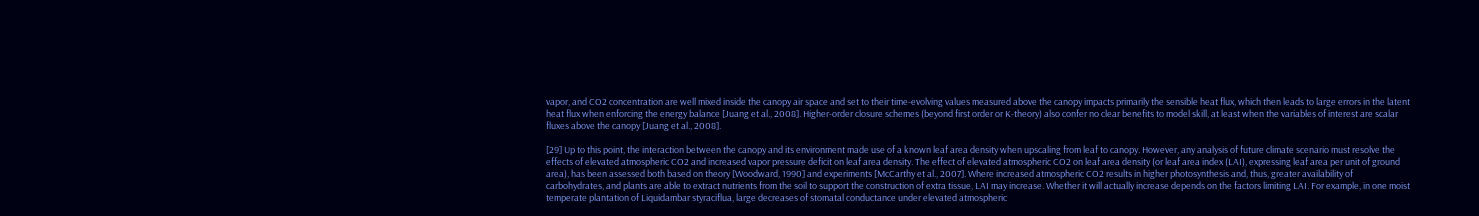vapor, and CO2 concentration are well mixed inside the canopy air space and set to their time-evolving values measured above the canopy impacts primarily the sensible heat flux, which then leads to large errors in the latent heat flux when enforcing the energy balance [Juang et al., 2008]. Higher-order closure schemes (beyond first order or K-theory) also confer no clear benefits to model skill, at least when the variables of interest are scalar fluxes above the canopy [Juang et al., 2008].

[29] Up to this point, the interaction between the canopy and its environment made use of a known leaf area density when upscaling from leaf to canopy. However, any analysis of future climate scenario must resolve the effects of elevated atmospheric CO2 and increased vapor pressure deficit on leaf area density. The effect of elevated atmospheric CO2 on leaf area density (or leaf area index (LAI), expressing leaf area per unit of ground area), has been assessed both based on theory [Woodward, 1990] and experiments [McCarthy et al., 2007]. Where increased atmospheric CO2 results in higher photosynthesis and, thus, greater availability of carbohydrates, and plants are able to extract nutrients from the soil to support the construction of extra tissue, LAI may increase. Whether it will actually increase depends on the factors limiting LAI. For example, in one moist temperate plantation of Liquidambar styraciflua, large decreases of stomatal conductance under elevated atmospheric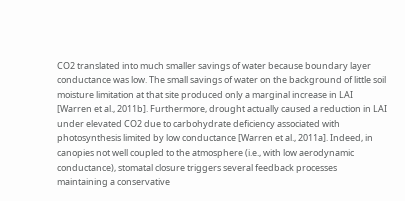CO2 translated into much smaller savings of water because boundary layer conductance was low. The small savings of water on the background of little soil moisture limitation at that site produced only a marginal increase in LAI [Warren et al., 2011b]. Furthermore, drought actually caused a reduction in LAI under elevated CO2 due to carbohydrate deficiency associated with photosynthesis limited by low conductance [Warren et al., 2011a]. Indeed, in canopies not well coupled to the atmosphere (i.e., with low aerodynamic conductance), stomatal closure triggers several feedback processes maintaining a conservative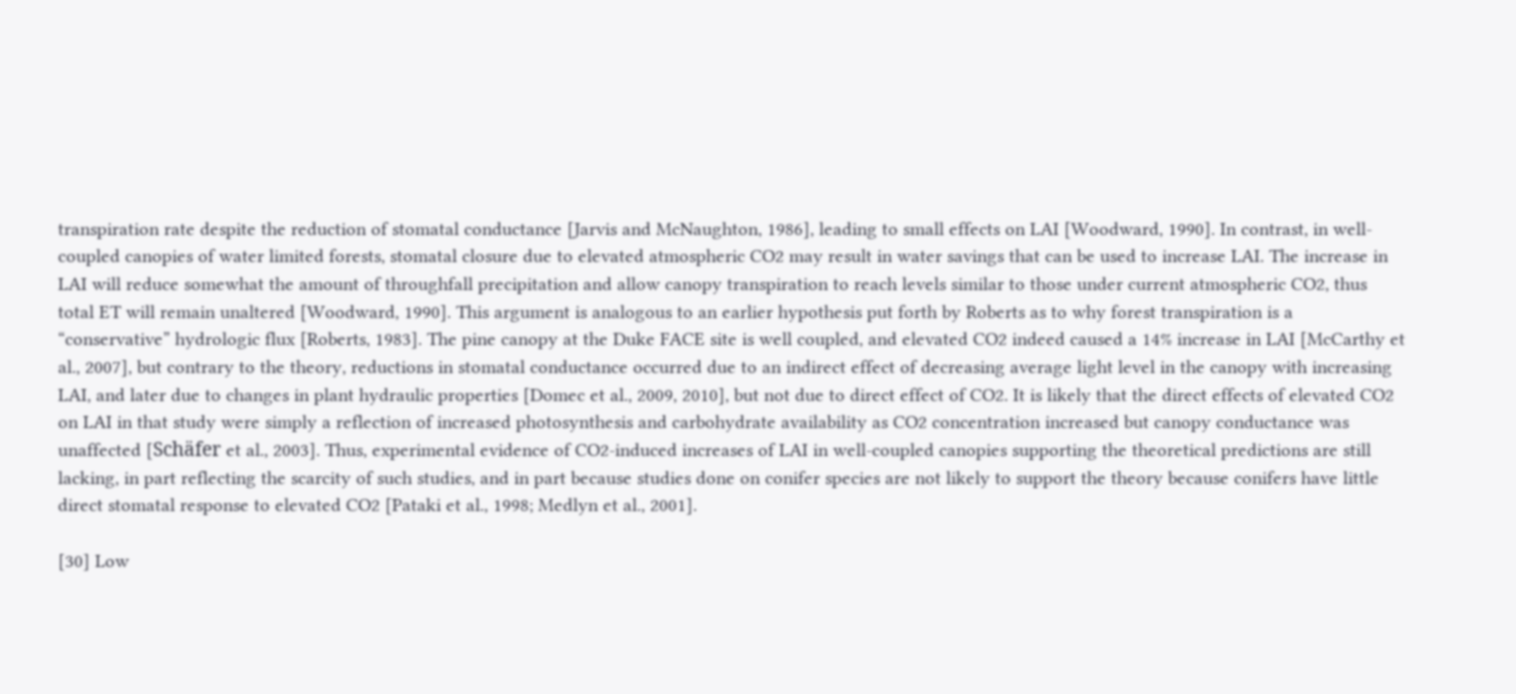transpiration rate despite the reduction of stomatal conductance [Jarvis and McNaughton, 1986], leading to small effects on LAI [Woodward, 1990]. In contrast, in well-coupled canopies of water limited forests, stomatal closure due to elevated atmospheric CO2 may result in water savings that can be used to increase LAI. The increase in LAI will reduce somewhat the amount of throughfall precipitation and allow canopy transpiration to reach levels similar to those under current atmospheric CO2, thus total ET will remain unaltered [Woodward, 1990]. This argument is analogous to an earlier hypothesis put forth by Roberts as to why forest transpiration is a “conservative” hydrologic flux [Roberts, 1983]. The pine canopy at the Duke FACE site is well coupled, and elevated CO2 indeed caused a 14% increase in LAI [McCarthy et al., 2007], but contrary to the theory, reductions in stomatal conductance occurred due to an indirect effect of decreasing average light level in the canopy with increasing LAI, and later due to changes in plant hydraulic properties [Domec et al., 2009, 2010], but not due to direct effect of CO2. It is likely that the direct effects of elevated CO2 on LAI in that study were simply a reflection of increased photosynthesis and carbohydrate availability as CO2 concentration increased but canopy conductance was unaffected [Schäfer et al., 2003]. Thus, experimental evidence of CO2-induced increases of LAI in well-coupled canopies supporting the theoretical predictions are still lacking, in part reflecting the scarcity of such studies, and in part because studies done on conifer species are not likely to support the theory because conifers have little direct stomatal response to elevated CO2 [Pataki et al., 1998; Medlyn et al., 2001].

[30] Low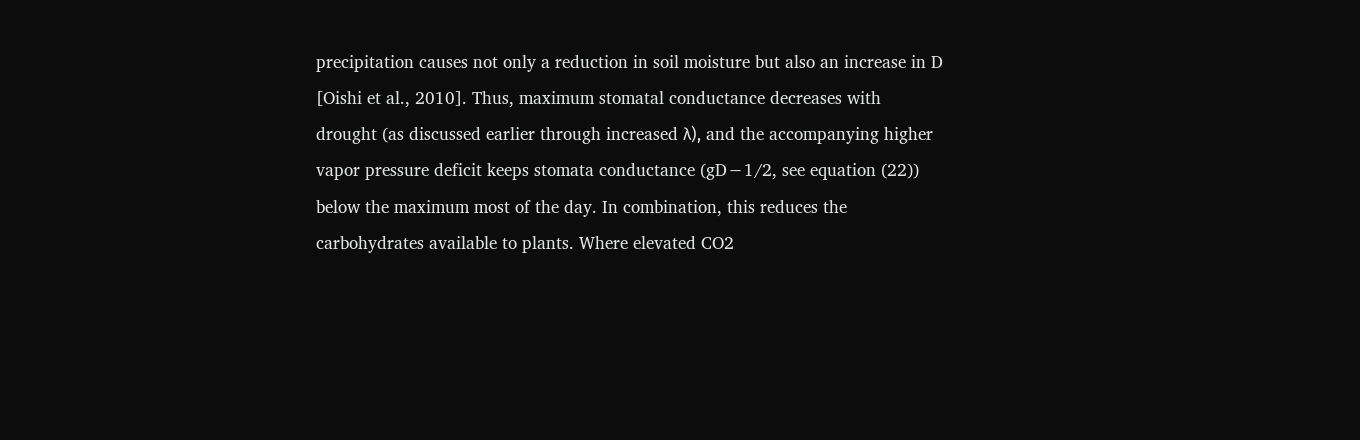precipitation causes not only a reduction in soil moisture but also an increase in D [Oishi et al., 2010]. Thus, maximum stomatal conductance decreases with drought (as discussed earlier through increased λ), and the accompanying higher vapor pressure deficit keeps stomata conductance (gD−1/2, see equation (22)) below the maximum most of the day. In combination, this reduces the carbohydrates available to plants. Where elevated CO2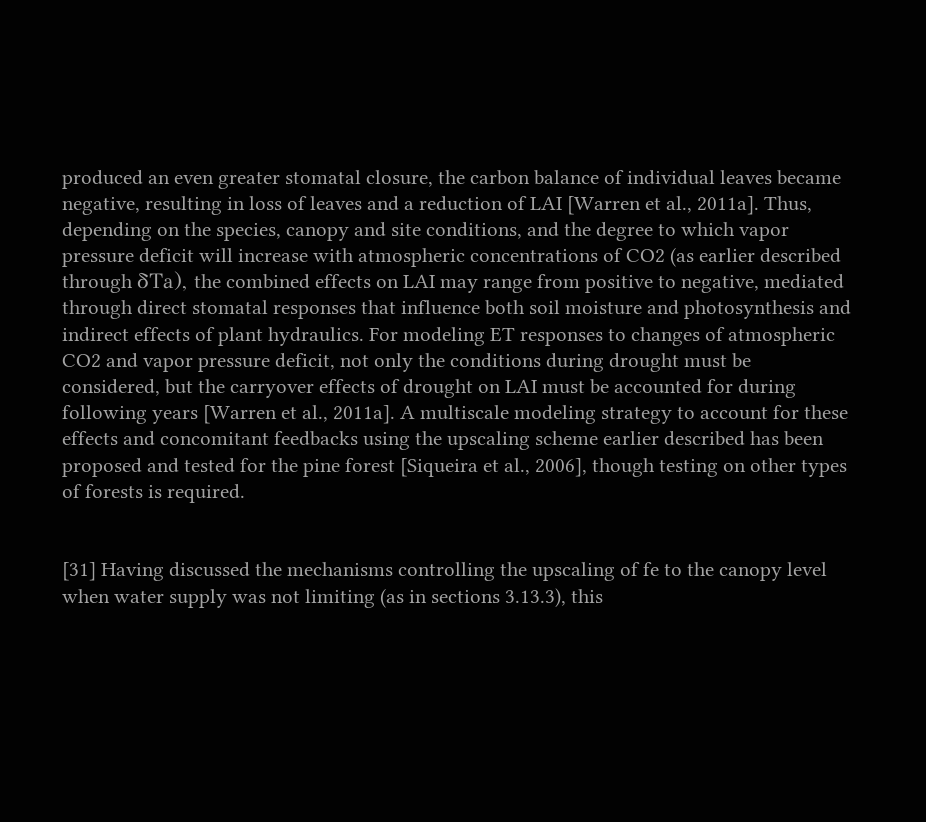produced an even greater stomatal closure, the carbon balance of individual leaves became negative, resulting in loss of leaves and a reduction of LAI [Warren et al., 2011a]. Thus, depending on the species, canopy and site conditions, and the degree to which vapor pressure deficit will increase with atmospheric concentrations of CO2 (as earlier described through δTa), the combined effects on LAI may range from positive to negative, mediated through direct stomatal responses that influence both soil moisture and photosynthesis and indirect effects of plant hydraulics. For modeling ET responses to changes of atmospheric CO2 and vapor pressure deficit, not only the conditions during drought must be considered, but the carryover effects of drought on LAI must be accounted for during following years [Warren et al., 2011a]. A multiscale modeling strategy to account for these effects and concomitant feedbacks using the upscaling scheme earlier described has been proposed and tested for the pine forest [Siqueira et al., 2006], though testing on other types of forests is required.


[31] Having discussed the mechanisms controlling the upscaling of fe to the canopy level when water supply was not limiting (as in sections 3.13.3), this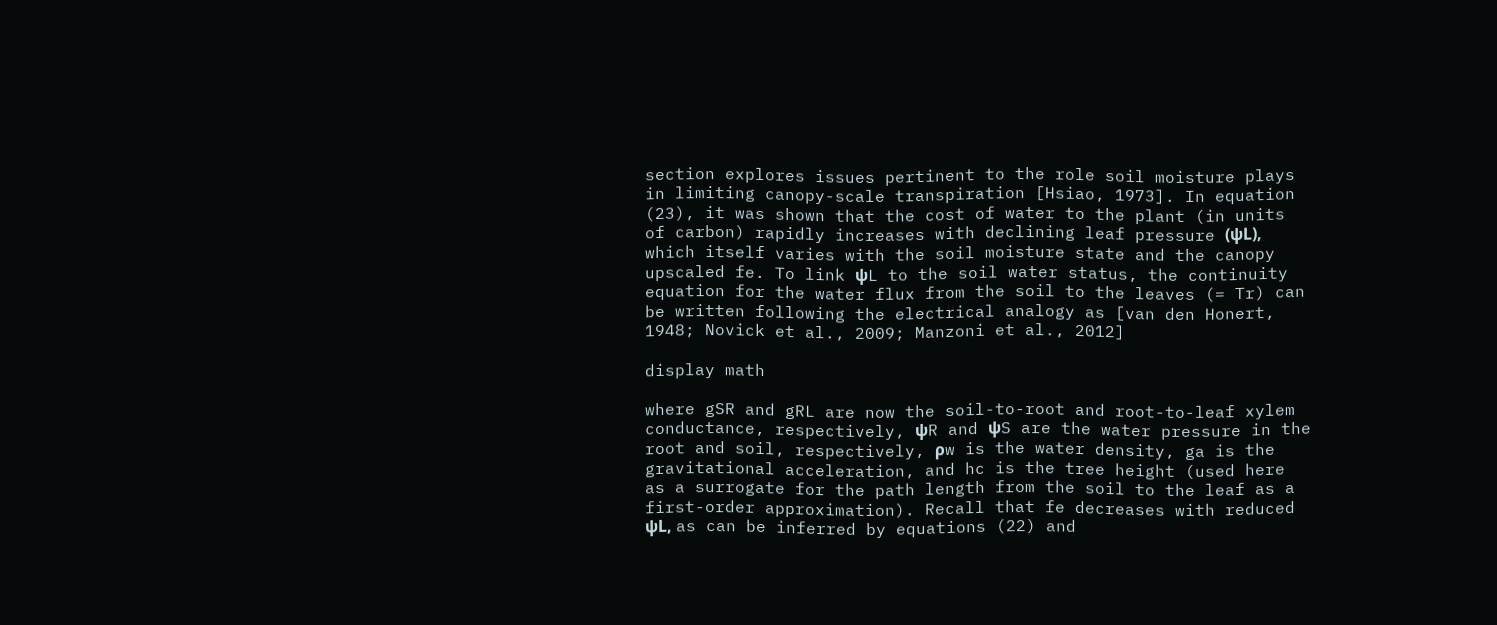section explores issues pertinent to the role soil moisture plays in limiting canopy-scale transpiration [Hsiao, 1973]. In equation (23), it was shown that the cost of water to the plant (in units of carbon) rapidly increases with declining leaf pressure (ψL), which itself varies with the soil moisture state and the canopy upscaled fe. To link ψL to the soil water status, the continuity equation for the water flux from the soil to the leaves (= Tr) can be written following the electrical analogy as [van den Honert, 1948; Novick et al., 2009; Manzoni et al., 2012]

display math

where gSR and gRL are now the soil-to-root and root-to-leaf xylem conductance, respectively, ψR and ψS are the water pressure in the root and soil, respectively, ρw is the water density, ga is the gravitational acceleration, and hc is the tree height (used here as a surrogate for the path length from the soil to the leaf as a first-order approximation). Recall that fe decreases with reduced ψL, as can be inferred by equations (22) and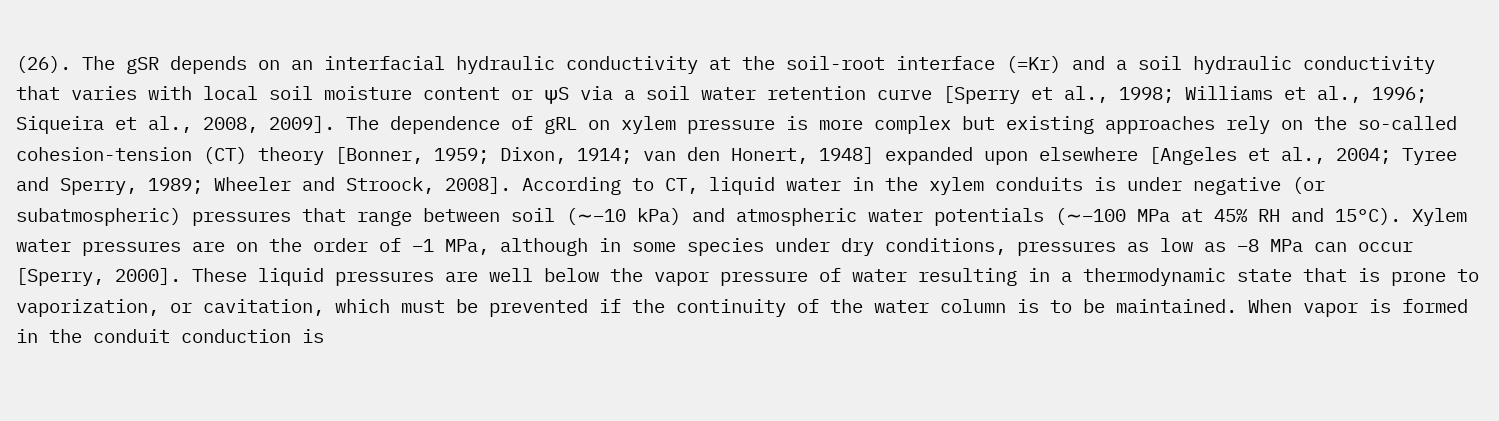(26). The gSR depends on an interfacial hydraulic conductivity at the soil-root interface (=Kr) and a soil hydraulic conductivity that varies with local soil moisture content or ψS via a soil water retention curve [Sperry et al., 1998; Williams et al., 1996; Siqueira et al., 2008, 2009]. The dependence of gRL on xylem pressure is more complex but existing approaches rely on the so-called cohesion-tension (CT) theory [Bonner, 1959; Dixon, 1914; van den Honert, 1948] expanded upon elsewhere [Angeles et al., 2004; Tyree and Sperry, 1989; Wheeler and Stroock, 2008]. According to CT, liquid water in the xylem conduits is under negative (or subatmospheric) pressures that range between soil (∼−10 kPa) and atmospheric water potentials (∼−100 MPa at 45% RH and 15°C). Xylem water pressures are on the order of −1 MPa, although in some species under dry conditions, pressures as low as −8 MPa can occur [Sperry, 2000]. These liquid pressures are well below the vapor pressure of water resulting in a thermodynamic state that is prone to vaporization, or cavitation, which must be prevented if the continuity of the water column is to be maintained. When vapor is formed in the conduit conduction is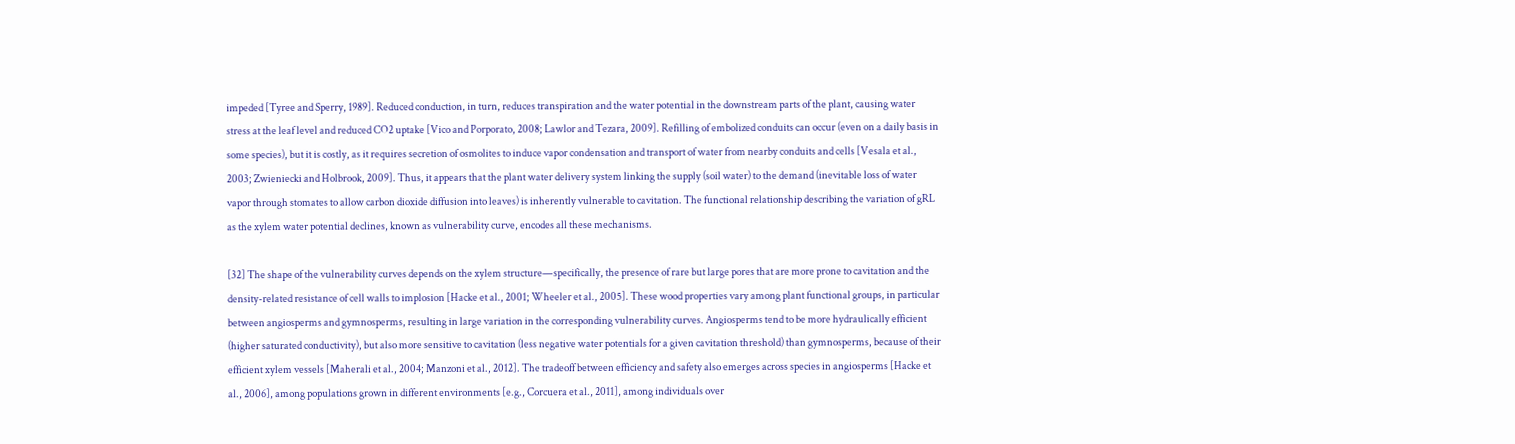impeded [Tyree and Sperry, 1989]. Reduced conduction, in turn, reduces transpiration and the water potential in the downstream parts of the plant, causing water stress at the leaf level and reduced CO2 uptake [Vico and Porporato, 2008; Lawlor and Tezara, 2009]. Refilling of embolized conduits can occur (even on a daily basis in some species), but it is costly, as it requires secretion of osmolites to induce vapor condensation and transport of water from nearby conduits and cells [Vesala et al., 2003; Zwieniecki and Holbrook, 2009]. Thus, it appears that the plant water delivery system linking the supply (soil water) to the demand (inevitable loss of water vapor through stomates to allow carbon dioxide diffusion into leaves) is inherently vulnerable to cavitation. The functional relationship describing the variation of gRL as the xylem water potential declines, known as vulnerability curve, encodes all these mechanisms.

[32] The shape of the vulnerability curves depends on the xylem structure—specifically, the presence of rare but large pores that are more prone to cavitation and the density-related resistance of cell walls to implosion [Hacke et al., 2001; Wheeler et al., 2005]. These wood properties vary among plant functional groups, in particular between angiosperms and gymnosperms, resulting in large variation in the corresponding vulnerability curves. Angiosperms tend to be more hydraulically efficient (higher saturated conductivity), but also more sensitive to cavitation (less negative water potentials for a given cavitation threshold) than gymnosperms, because of their efficient xylem vessels [Maherali et al., 2004; Manzoni et al., 2012]. The tradeoff between efficiency and safety also emerges across species in angiosperms [Hacke et al., 2006], among populations grown in different environments [e.g., Corcuera et al., 2011], among individuals over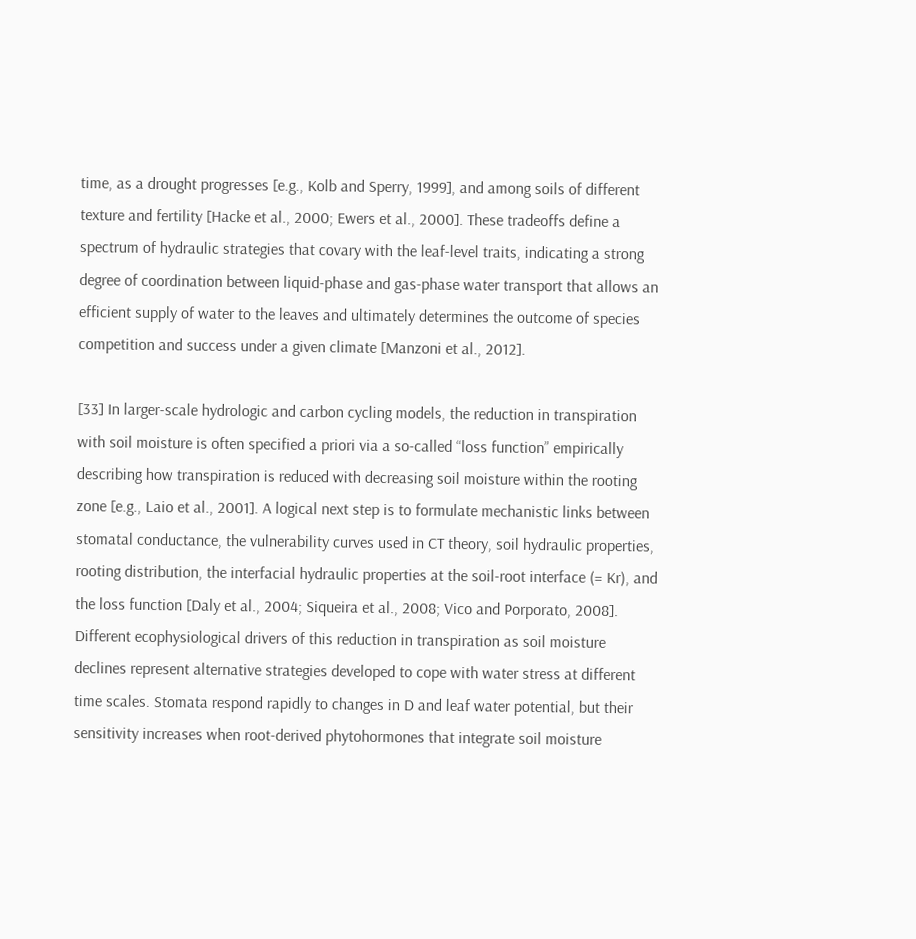time, as a drought progresses [e.g., Kolb and Sperry, 1999], and among soils of different texture and fertility [Hacke et al., 2000; Ewers et al., 2000]. These tradeoffs define a spectrum of hydraulic strategies that covary with the leaf-level traits, indicating a strong degree of coordination between liquid-phase and gas-phase water transport that allows an efficient supply of water to the leaves and ultimately determines the outcome of species competition and success under a given climate [Manzoni et al., 2012].

[33] In larger-scale hydrologic and carbon cycling models, the reduction in transpiration with soil moisture is often specified a priori via a so-called “loss function” empirically describing how transpiration is reduced with decreasing soil moisture within the rooting zone [e.g., Laio et al., 2001]. A logical next step is to formulate mechanistic links between stomatal conductance, the vulnerability curves used in CT theory, soil hydraulic properties, rooting distribution, the interfacial hydraulic properties at the soil-root interface (= Kr), and the loss function [Daly et al., 2004; Siqueira et al., 2008; Vico and Porporato, 2008]. Different ecophysiological drivers of this reduction in transpiration as soil moisture declines represent alternative strategies developed to cope with water stress at different time scales. Stomata respond rapidly to changes in D and leaf water potential, but their sensitivity increases when root-derived phytohormones that integrate soil moisture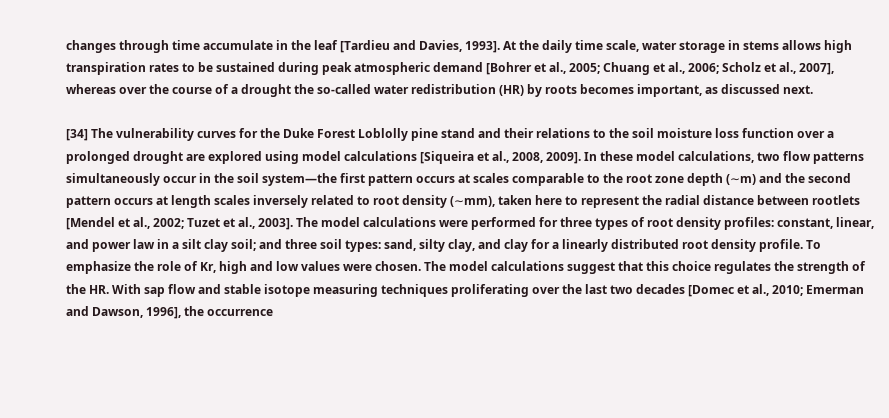changes through time accumulate in the leaf [Tardieu and Davies, 1993]. At the daily time scale, water storage in stems allows high transpiration rates to be sustained during peak atmospheric demand [Bohrer et al., 2005; Chuang et al., 2006; Scholz et al., 2007], whereas over the course of a drought the so-called water redistribution (HR) by roots becomes important, as discussed next.

[34] The vulnerability curves for the Duke Forest Loblolly pine stand and their relations to the soil moisture loss function over a prolonged drought are explored using model calculations [Siqueira et al., 2008, 2009]. In these model calculations, two flow patterns simultaneously occur in the soil system—the first pattern occurs at scales comparable to the root zone depth (∼m) and the second pattern occurs at length scales inversely related to root density (∼mm), taken here to represent the radial distance between rootlets [Mendel et al., 2002; Tuzet et al., 2003]. The model calculations were performed for three types of root density profiles: constant, linear, and power law in a silt clay soil; and three soil types: sand, silty clay, and clay for a linearly distributed root density profile. To emphasize the role of Kr, high and low values were chosen. The model calculations suggest that this choice regulates the strength of the HR. With sap flow and stable isotope measuring techniques proliferating over the last two decades [Domec et al., 2010; Emerman and Dawson, 1996], the occurrence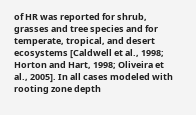of HR was reported for shrub, grasses and tree species and for temperate, tropical, and desert ecosystems [Caldwell et al., 1998; Horton and Hart, 1998; Oliveira et al., 2005]. In all cases modeled with rooting zone depth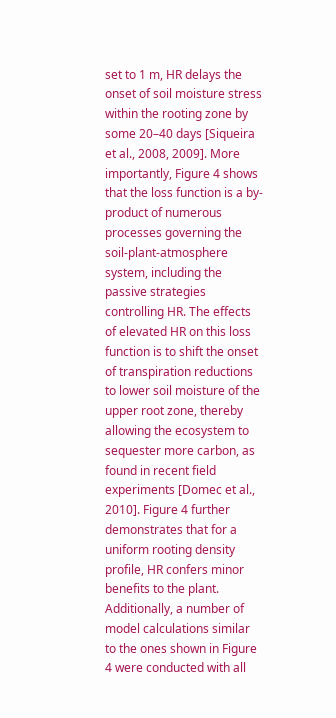set to 1 m, HR delays the onset of soil moisture stress within the rooting zone by some 20–40 days [Siqueira et al., 2008, 2009]. More importantly, Figure 4 shows that the loss function is a by-product of numerous processes governing the soil-plant-atmosphere system, including the passive strategies controlling HR. The effects of elevated HR on this loss function is to shift the onset of transpiration reductions to lower soil moisture of the upper root zone, thereby allowing the ecosystem to sequester more carbon, as found in recent field experiments [Domec et al., 2010]. Figure 4 further demonstrates that for a uniform rooting density profile, HR confers minor benefits to the plant. Additionally, a number of model calculations similar to the ones shown in Figure 4 were conducted with all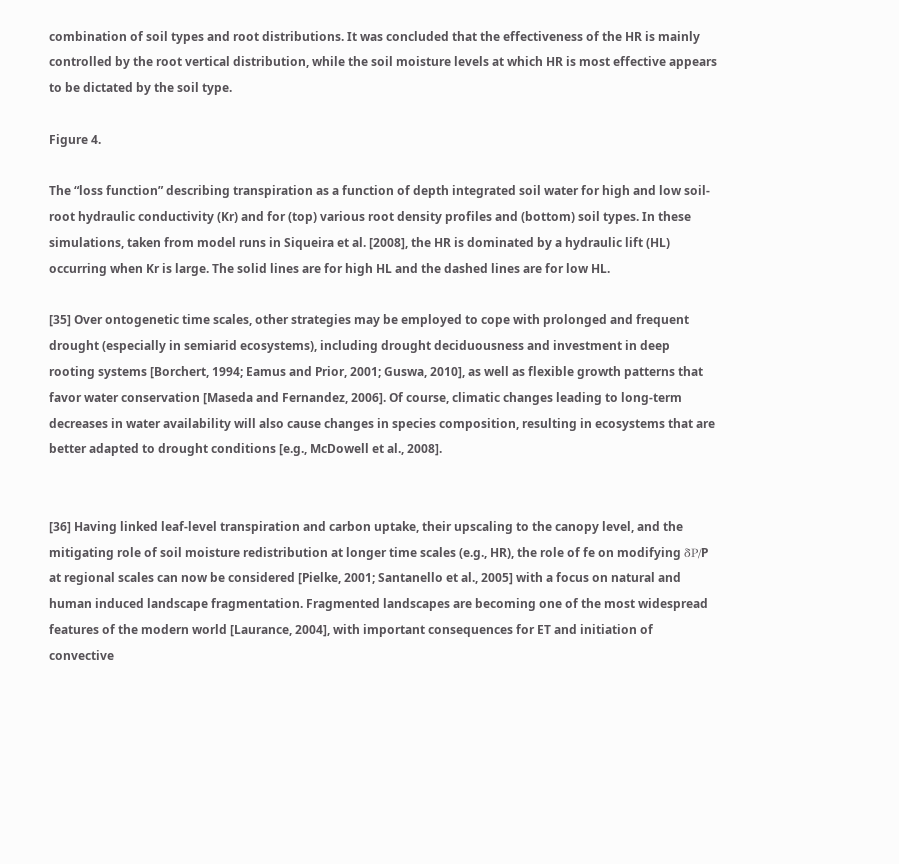combination of soil types and root distributions. It was concluded that the effectiveness of the HR is mainly controlled by the root vertical distribution, while the soil moisture levels at which HR is most effective appears to be dictated by the soil type.

Figure 4.

The “loss function” describing transpiration as a function of depth integrated soil water for high and low soil-root hydraulic conductivity (Kr) and for (top) various root density profiles and (bottom) soil types. In these simulations, taken from model runs in Siqueira et al. [2008], the HR is dominated by a hydraulic lift (HL) occurring when Kr is large. The solid lines are for high HL and the dashed lines are for low HL.

[35] Over ontogenetic time scales, other strategies may be employed to cope with prolonged and frequent drought (especially in semiarid ecosystems), including drought deciduousness and investment in deep rooting systems [Borchert, 1994; Eamus and Prior, 2001; Guswa, 2010], as well as flexible growth patterns that favor water conservation [Maseda and Fernandez, 2006]. Of course, climatic changes leading to long-term decreases in water availability will also cause changes in species composition, resulting in ecosystems that are better adapted to drought conditions [e.g., McDowell et al., 2008].


[36] Having linked leaf-level transpiration and carbon uptake, their upscaling to the canopy level, and the mitigating role of soil moisture redistribution at longer time scales (e.g., HR), the role of fe on modifying δP/P at regional scales can now be considered [Pielke, 2001; Santanello et al., 2005] with a focus on natural and human induced landscape fragmentation. Fragmented landscapes are becoming one of the most widespread features of the modern world [Laurance, 2004], with important consequences for ET and initiation of convective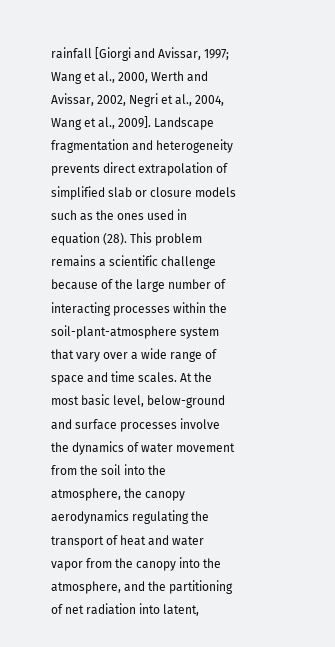rainfall [Giorgi and Avissar, 1997; Wang et al., 2000, Werth and Avissar, 2002, Negri et al., 2004, Wang et al., 2009]. Landscape fragmentation and heterogeneity prevents direct extrapolation of simplified slab or closure models such as the ones used in equation (28). This problem remains a scientific challenge because of the large number of interacting processes within the soil-plant-atmosphere system that vary over a wide range of space and time scales. At the most basic level, below-ground and surface processes involve the dynamics of water movement from the soil into the atmosphere, the canopy aerodynamics regulating the transport of heat and water vapor from the canopy into the atmosphere, and the partitioning of net radiation into latent,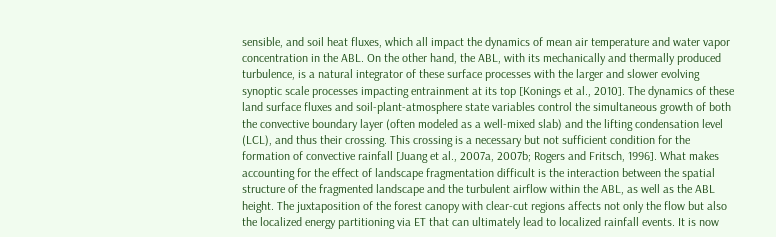sensible, and soil heat fluxes, which all impact the dynamics of mean air temperature and water vapor concentration in the ABL. On the other hand, the ABL, with its mechanically and thermally produced turbulence, is a natural integrator of these surface processes with the larger and slower evolving synoptic scale processes impacting entrainment at its top [Konings et al., 2010]. The dynamics of these land surface fluxes and soil-plant-atmosphere state variables control the simultaneous growth of both the convective boundary layer (often modeled as a well-mixed slab) and the lifting condensation level (LCL), and thus their crossing. This crossing is a necessary but not sufficient condition for the formation of convective rainfall [Juang et al., 2007a, 2007b; Rogers and Fritsch, 1996]. What makes accounting for the effect of landscape fragmentation difficult is the interaction between the spatial structure of the fragmented landscape and the turbulent airflow within the ABL, as well as the ABL height. The juxtaposition of the forest canopy with clear-cut regions affects not only the flow but also the localized energy partitioning via ET that can ultimately lead to localized rainfall events. It is now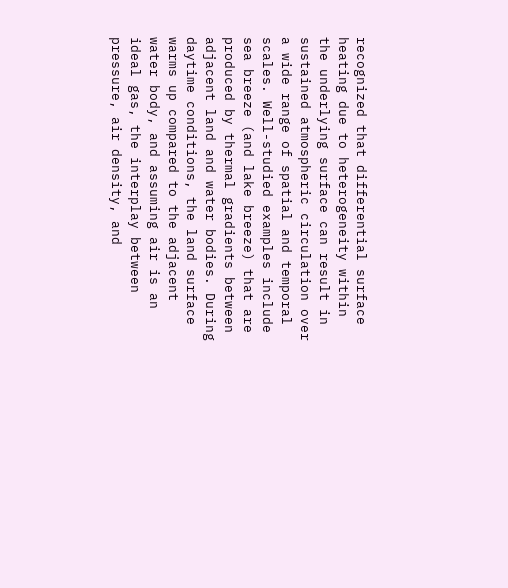recognized that differential surface heating due to heterogeneity within the underlying surface can result in sustained atmospheric circulation over a wide range of spatial and temporal scales. Well-studied examples include sea breeze (and lake breeze) that are produced by thermal gradients between adjacent land and water bodies. During daytime conditions, the land surface warms up compared to the adjacent water body, and assuming air is an ideal gas, the interplay between pressure, air density, and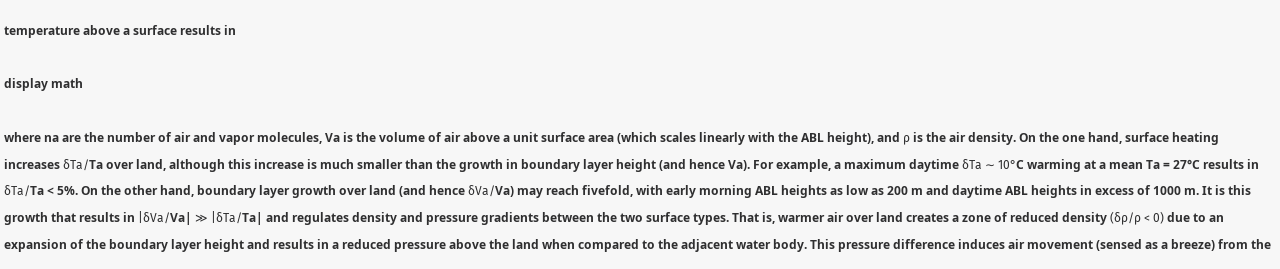temperature above a surface results in

display math

where na are the number of air and vapor molecules, Va is the volume of air above a unit surface area (which scales linearly with the ABL height), and ρ is the air density. On the one hand, surface heating increases δTa/Ta over land, although this increase is much smaller than the growth in boundary layer height (and hence Va). For example, a maximum daytime δTa ∼ 10°C warming at a mean Ta = 27°C results in δTa/Ta < 5%. On the other hand, boundary layer growth over land (and hence δVa/Va) may reach fivefold, with early morning ABL heights as low as 200 m and daytime ABL heights in excess of 1000 m. It is this growth that results in |δVa/Va| ≫ |δTa/Ta| and regulates density and pressure gradients between the two surface types. That is, warmer air over land creates a zone of reduced density (δρ/ρ < 0) due to an expansion of the boundary layer height and results in a reduced pressure above the land when compared to the adjacent water body. This pressure difference induces air movement (sensed as a breeze) from the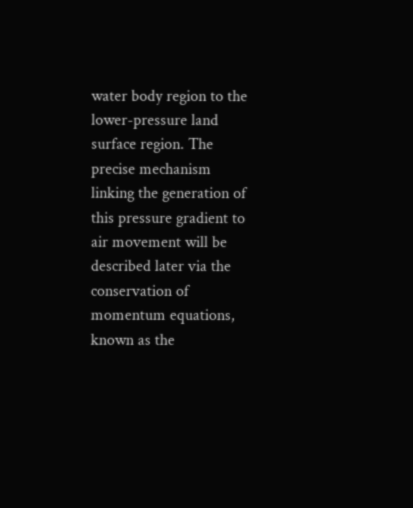water body region to the lower-pressure land surface region. The precise mechanism linking the generation of this pressure gradient to air movement will be described later via the conservation of momentum equations, known as the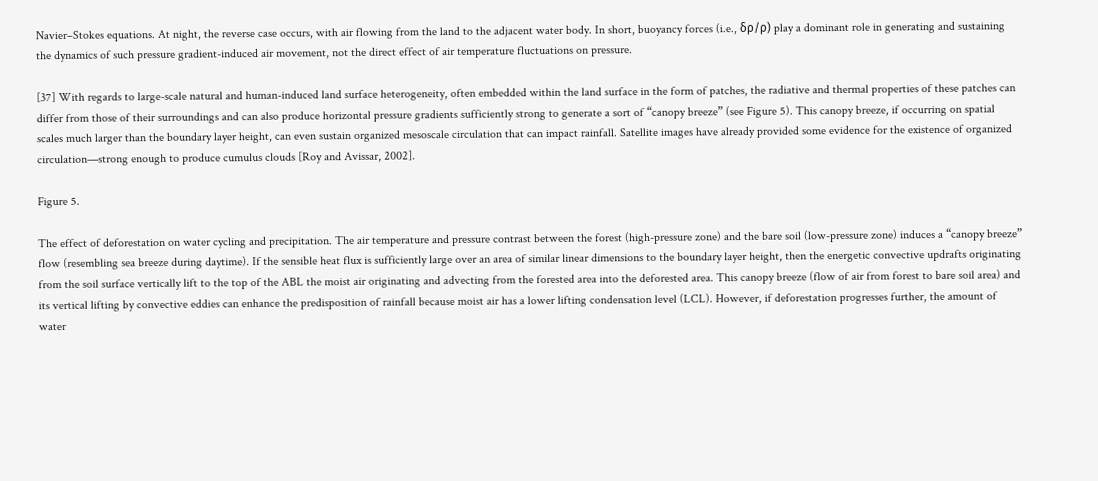Navier–Stokes equations. At night, the reverse case occurs, with air flowing from the land to the adjacent water body. In short, buoyancy forces (i.e., δρ/ρ) play a dominant role in generating and sustaining the dynamics of such pressure gradient-induced air movement, not the direct effect of air temperature fluctuations on pressure.

[37] With regards to large-scale natural and human-induced land surface heterogeneity, often embedded within the land surface in the form of patches, the radiative and thermal properties of these patches can differ from those of their surroundings and can also produce horizontal pressure gradients sufficiently strong to generate a sort of “canopy breeze” (see Figure 5). This canopy breeze, if occurring on spatial scales much larger than the boundary layer height, can even sustain organized mesoscale circulation that can impact rainfall. Satellite images have already provided some evidence for the existence of organized circulation—strong enough to produce cumulus clouds [Roy and Avissar, 2002].

Figure 5.

The effect of deforestation on water cycling and precipitation. The air temperature and pressure contrast between the forest (high-pressure zone) and the bare soil (low-pressure zone) induces a “canopy breeze” flow (resembling sea breeze during daytime). If the sensible heat flux is sufficiently large over an area of similar linear dimensions to the boundary layer height, then the energetic convective updrafts originating from the soil surface vertically lift to the top of the ABL the moist air originating and advecting from the forested area into the deforested area. This canopy breeze (flow of air from forest to bare soil area) and its vertical lifting by convective eddies can enhance the predisposition of rainfall because moist air has a lower lifting condensation level (LCL). However, if deforestation progresses further, the amount of water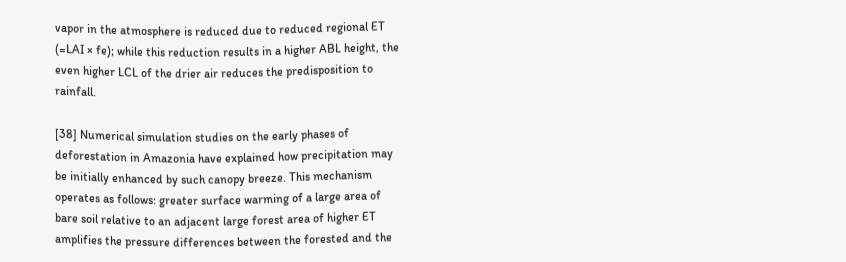vapor in the atmosphere is reduced due to reduced regional ET (=LAI × fe); while this reduction results in a higher ABL height, the even higher LCL of the drier air reduces the predisposition to rainfall.

[38] Numerical simulation studies on the early phases of deforestation in Amazonia have explained how precipitation may be initially enhanced by such canopy breeze. This mechanism operates as follows: greater surface warming of a large area of bare soil relative to an adjacent large forest area of higher ET amplifies the pressure differences between the forested and the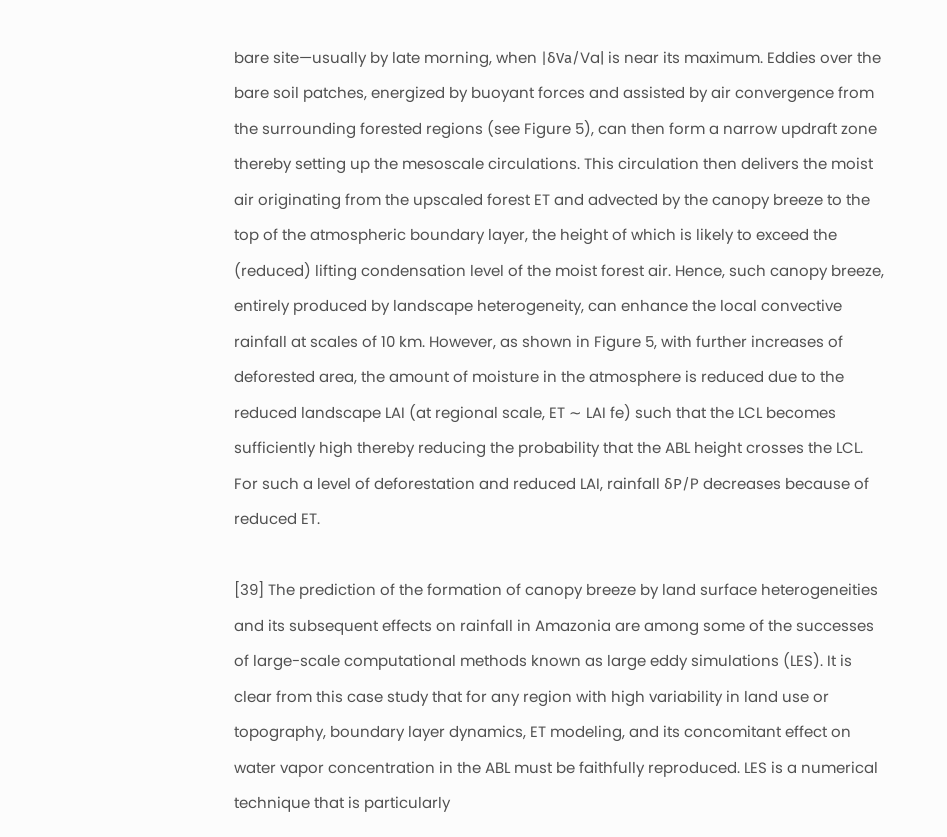bare site—usually by late morning, when |δVa/Va| is near its maximum. Eddies over the bare soil patches, energized by buoyant forces and assisted by air convergence from the surrounding forested regions (see Figure 5), can then form a narrow updraft zone thereby setting up the mesoscale circulations. This circulation then delivers the moist air originating from the upscaled forest ET and advected by the canopy breeze to the top of the atmospheric boundary layer, the height of which is likely to exceed the (reduced) lifting condensation level of the moist forest air. Hence, such canopy breeze, entirely produced by landscape heterogeneity, can enhance the local convective rainfall at scales of 10 km. However, as shown in Figure 5, with further increases of deforested area, the amount of moisture in the atmosphere is reduced due to the reduced landscape LAI (at regional scale, ET ∼ LAI fe) such that the LCL becomes sufficiently high thereby reducing the probability that the ABL height crosses the LCL. For such a level of deforestation and reduced LAI, rainfall δP/P decreases because of reduced ET.

[39] The prediction of the formation of canopy breeze by land surface heterogeneities and its subsequent effects on rainfall in Amazonia are among some of the successes of large-scale computational methods known as large eddy simulations (LES). It is clear from this case study that for any region with high variability in land use or topography, boundary layer dynamics, ET modeling, and its concomitant effect on water vapor concentration in the ABL must be faithfully reproduced. LES is a numerical technique that is particularly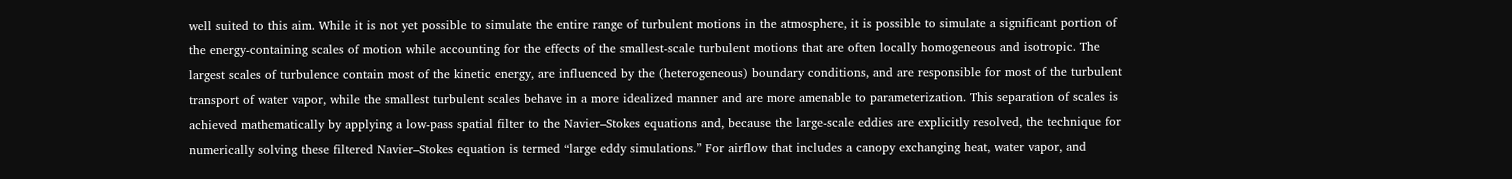well suited to this aim. While it is not yet possible to simulate the entire range of turbulent motions in the atmosphere, it is possible to simulate a significant portion of the energy-containing scales of motion while accounting for the effects of the smallest-scale turbulent motions that are often locally homogeneous and isotropic. The largest scales of turbulence contain most of the kinetic energy, are influenced by the (heterogeneous) boundary conditions, and are responsible for most of the turbulent transport of water vapor, while the smallest turbulent scales behave in a more idealized manner and are more amenable to parameterization. This separation of scales is achieved mathematically by applying a low-pass spatial filter to the Navier–Stokes equations and, because the large-scale eddies are explicitly resolved, the technique for numerically solving these filtered Navier–Stokes equation is termed “large eddy simulations.” For airflow that includes a canopy exchanging heat, water vapor, and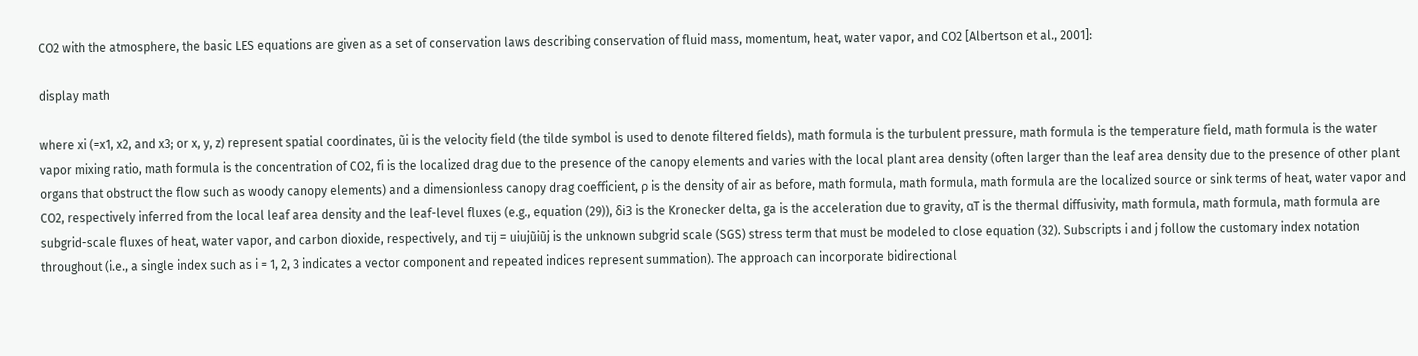CO2 with the atmosphere, the basic LES equations are given as a set of conservation laws describing conservation of fluid mass, momentum, heat, water vapor, and CO2 [Albertson et al., 2001]:

display math

where xi (=x1, x2, and x3; or x, y, z) represent spatial coordinates, ũi is the velocity field (the tilde symbol is used to denote filtered fields), math formula is the turbulent pressure, math formula is the temperature field, math formula is the water vapor mixing ratio, math formula is the concentration of CO2, fi is the localized drag due to the presence of the canopy elements and varies with the local plant area density (often larger than the leaf area density due to the presence of other plant organs that obstruct the flow such as woody canopy elements) and a dimensionless canopy drag coefficient, ρ is the density of air as before, math formula, math formula, math formula are the localized source or sink terms of heat, water vapor and CO2, respectively inferred from the local leaf area density and the leaf-level fluxes (e.g., equation (29)), δi3 is the Kronecker delta, ga is the acceleration due to gravity, αT is the thermal diffusivity, math formula, math formula, math formula are subgrid-scale fluxes of heat, water vapor, and carbon dioxide, respectively, and τij = uiujũiũj is the unknown subgrid scale (SGS) stress term that must be modeled to close equation (32). Subscripts i and j follow the customary index notation throughout (i.e., a single index such as i = 1, 2, 3 indicates a vector component and repeated indices represent summation). The approach can incorporate bidirectional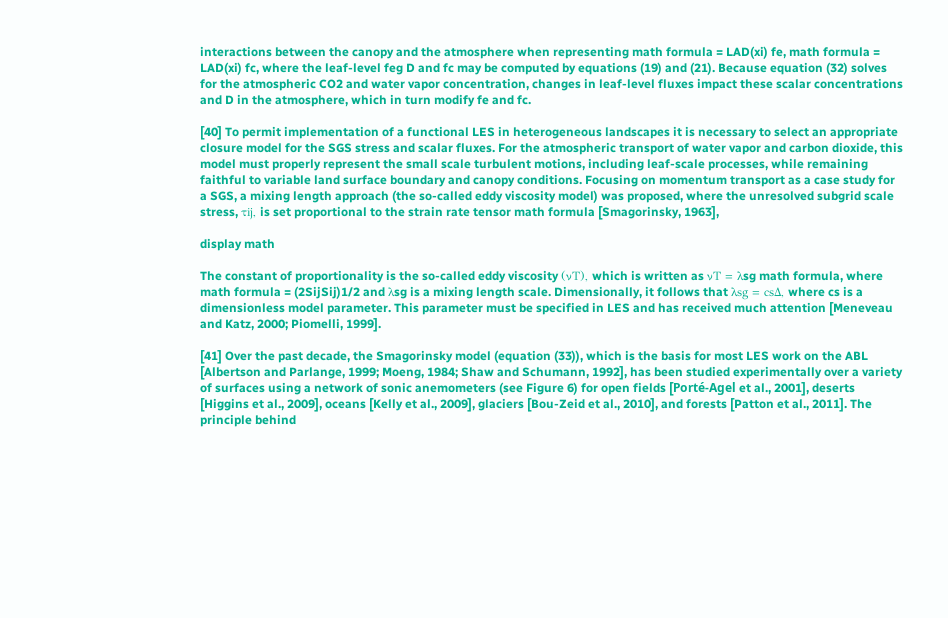interactions between the canopy and the atmosphere when representing math formula = LAD(xi) fe, math formula = LAD(xi) fc, where the leaf-level feg D and fc may be computed by equations (19) and (21). Because equation (32) solves for the atmospheric CO2 and water vapor concentration, changes in leaf-level fluxes impact these scalar concentrations and D in the atmosphere, which in turn modify fe and fc.

[40] To permit implementation of a functional LES in heterogeneous landscapes it is necessary to select an appropriate closure model for the SGS stress and scalar fluxes. For the atmospheric transport of water vapor and carbon dioxide, this model must properly represent the small scale turbulent motions, including leaf-scale processes, while remaining faithful to variable land surface boundary and canopy conditions. Focusing on momentum transport as a case study for a SGS, a mixing length approach (the so-called eddy viscosity model) was proposed, where the unresolved subgrid scale stress, τij, is set proportional to the strain rate tensor math formula [Smagorinsky, 1963],

display math

The constant of proportionality is the so-called eddy viscosity (νT), which is written as νT = λsg math formula, where math formula = (2SijSij)1/2 and λsg is a mixing length scale. Dimensionally, it follows that λsg = csΔ, where cs is a dimensionless model parameter. This parameter must be specified in LES and has received much attention [Meneveau and Katz, 2000; Piomelli, 1999].

[41] Over the past decade, the Smagorinsky model (equation (33)), which is the basis for most LES work on the ABL [Albertson and Parlange, 1999; Moeng, 1984; Shaw and Schumann, 1992], has been studied experimentally over a variety of surfaces using a network of sonic anemometers (see Figure 6) for open fields [Porté-Agel et al., 2001], deserts [Higgins et al., 2009], oceans [Kelly et al., 2009], glaciers [Bou-Zeid et al., 2010], and forests [Patton et al., 2011]. The principle behind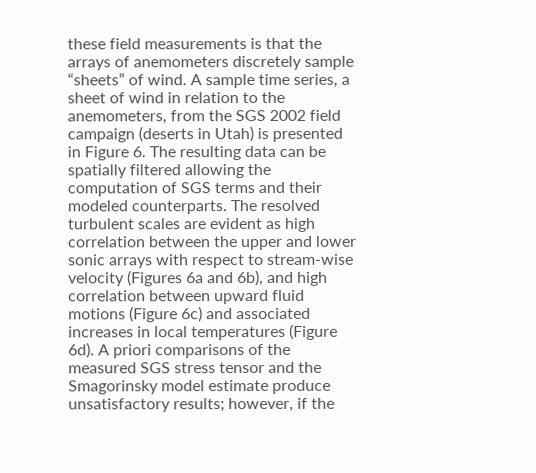these field measurements is that the arrays of anemometers discretely sample “sheets” of wind. A sample time series, a sheet of wind in relation to the anemometers, from the SGS 2002 field campaign (deserts in Utah) is presented in Figure 6. The resulting data can be spatially filtered allowing the computation of SGS terms and their modeled counterparts. The resolved turbulent scales are evident as high correlation between the upper and lower sonic arrays with respect to stream-wise velocity (Figures 6a and 6b), and high correlation between upward fluid motions (Figure 6c) and associated increases in local temperatures (Figure 6d). A priori comparisons of the measured SGS stress tensor and the Smagorinsky model estimate produce unsatisfactory results; however, if the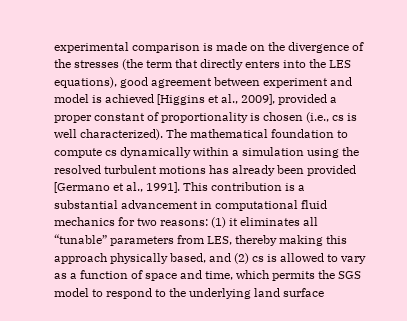experimental comparison is made on the divergence of the stresses (the term that directly enters into the LES equations), good agreement between experiment and model is achieved [Higgins et al., 2009], provided a proper constant of proportionality is chosen (i.e., cs is well characterized). The mathematical foundation to compute cs dynamically within a simulation using the resolved turbulent motions has already been provided [Germano et al., 1991]. This contribution is a substantial advancement in computational fluid mechanics for two reasons: (1) it eliminates all “tunable” parameters from LES, thereby making this approach physically based, and (2) cs is allowed to vary as a function of space and time, which permits the SGS model to respond to the underlying land surface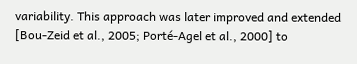variability. This approach was later improved and extended [Bou-Zeid et al., 2005; Porté-Agel et al., 2000] to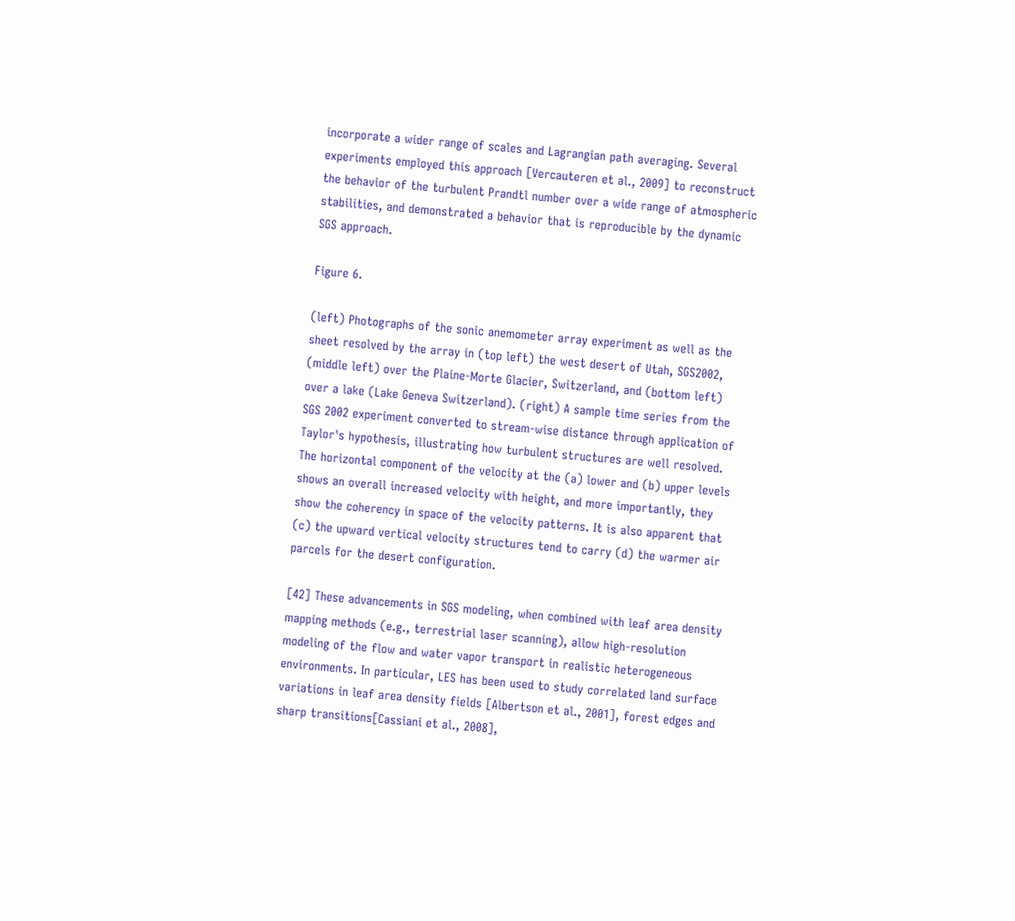incorporate a wider range of scales and Lagrangian path averaging. Several experiments employed this approach [Vercauteren et al., 2009] to reconstruct the behavior of the turbulent Prandtl number over a wide range of atmospheric stabilities, and demonstrated a behavior that is reproducible by the dynamic SGS approach.

Figure 6.

(left) Photographs of the sonic anemometer array experiment as well as the sheet resolved by the array in (top left) the west desert of Utah, SGS2002, (middle left) over the Plaine-Morte Glacier, Switzerland, and (bottom left) over a lake (Lake Geneva Switzerland). (right) A sample time series from the SGS 2002 experiment converted to stream-wise distance through application of Taylor's hypothesis, illustrating how turbulent structures are well resolved. The horizontal component of the velocity at the (a) lower and (b) upper levels shows an overall increased velocity with height, and more importantly, they show the coherency in space of the velocity patterns. It is also apparent that (c) the upward vertical velocity structures tend to carry (d) the warmer air parcels for the desert configuration.

[42] These advancements in SGS modeling, when combined with leaf area density mapping methods (e.g., terrestrial laser scanning), allow high-resolution modeling of the flow and water vapor transport in realistic heterogeneous environments. In particular, LES has been used to study correlated land surface variations in leaf area density fields [Albertson et al., 2001], forest edges and sharp transitions[Cassiani et al., 2008],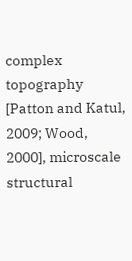complex topography [Patton and Katul, 2009; Wood, 2000], microscale structural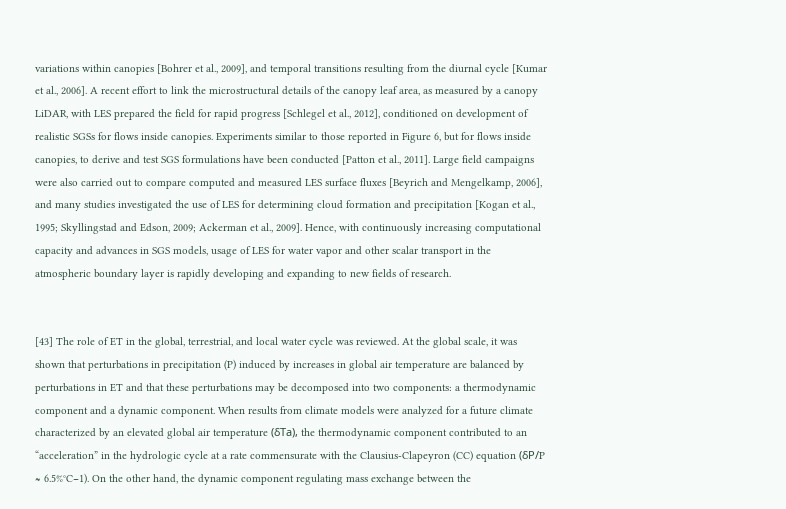variations within canopies [Bohrer et al., 2009], and temporal transitions resulting from the diurnal cycle [Kumar et al., 2006]. A recent effort to link the microstructural details of the canopy leaf area, as measured by a canopy LiDAR, with LES prepared the field for rapid progress [Schlegel et al., 2012], conditioned on development of realistic SGSs for flows inside canopies. Experiments similar to those reported in Figure 6, but for flows inside canopies, to derive and test SGS formulations have been conducted [Patton et al., 2011]. Large field campaigns were also carried out to compare computed and measured LES surface fluxes [Beyrich and Mengelkamp, 2006], and many studies investigated the use of LES for determining cloud formation and precipitation [Kogan et al., 1995; Skyllingstad and Edson, 2009; Ackerman et al., 2009]. Hence, with continuously increasing computational capacity and advances in SGS models, usage of LES for water vapor and other scalar transport in the atmospheric boundary layer is rapidly developing and expanding to new fields of research.


[43] The role of ET in the global, terrestrial, and local water cycle was reviewed. At the global scale, it was shown that perturbations in precipitation (P) induced by increases in global air temperature are balanced by perturbations in ET and that these perturbations may be decomposed into two components: a thermodynamic component and a dynamic component. When results from climate models were analyzed for a future climate characterized by an elevated global air temperature (δTa), the thermodynamic component contributed to an “acceleration” in the hydrologic cycle at a rate commensurate with the Clausius-Clapeyron (CC) equation (δP/P ≈ 6.5%°C−1). On the other hand, the dynamic component regulating mass exchange between the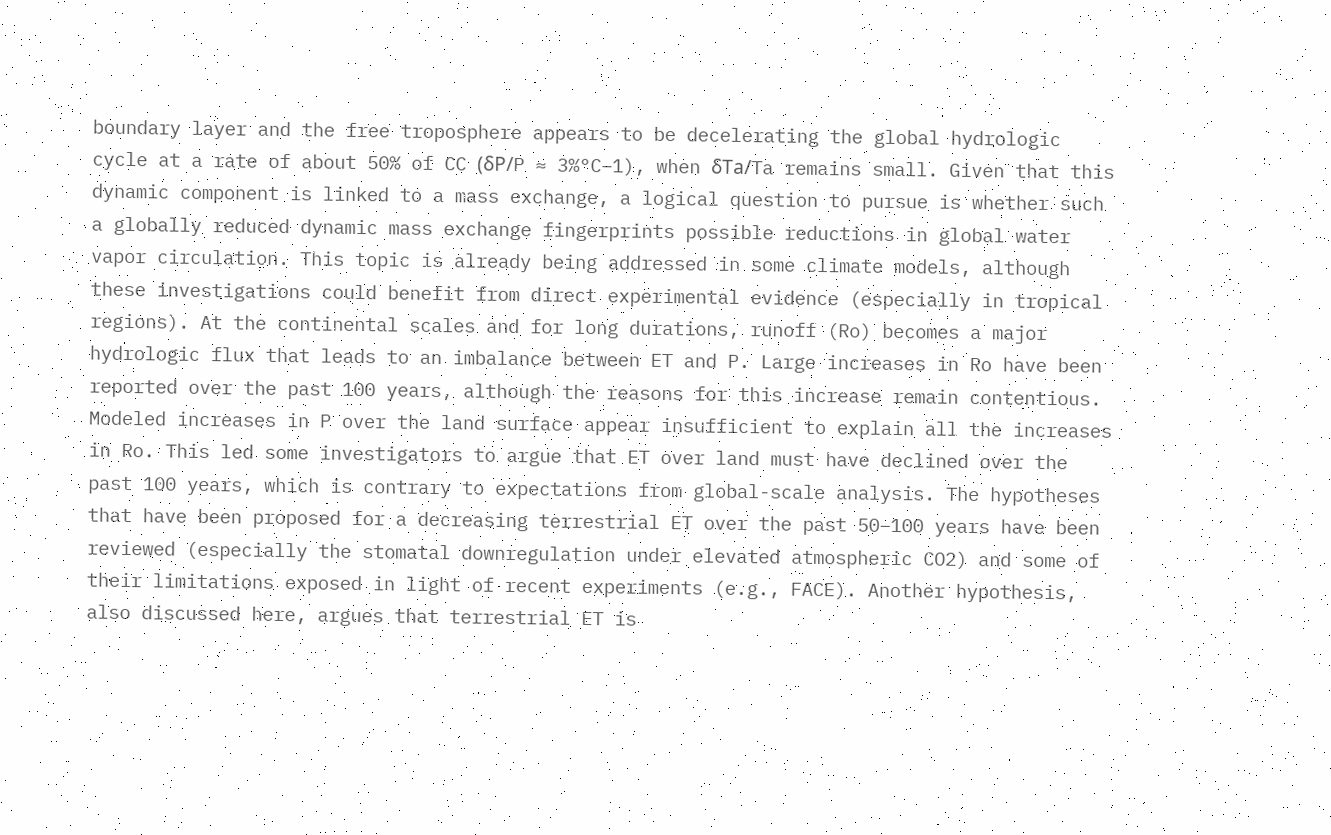boundary layer and the free troposphere appears to be decelerating the global hydrologic cycle at a rate of about 50% of CC (δP/P ≈ 3%°C−1), when δTa/Ta remains small. Given that this dynamic component is linked to a mass exchange, a logical question to pursue is whether such a globally reduced dynamic mass exchange fingerprints possible reductions in global water vapor circulation. This topic is already being addressed in some climate models, although these investigations could benefit from direct experimental evidence (especially in tropical regions). At the continental scales and for long durations, runoff (Ro) becomes a major hydrologic flux that leads to an imbalance between ET and P. Large increases in Ro have been reported over the past 100 years, although the reasons for this increase remain contentious. Modeled increases in P over the land surface appear insufficient to explain all the increases in Ro. This led some investigators to argue that ET over land must have declined over the past 100 years, which is contrary to expectations from global-scale analysis. The hypotheses that have been proposed for a decreasing terrestrial ET over the past 50–100 years have been reviewed (especially the stomatal downregulation under elevated atmospheric CO2) and some of their limitations exposed in light of recent experiments (e.g., FACE). Another hypothesis, also discussed here, argues that terrestrial ET is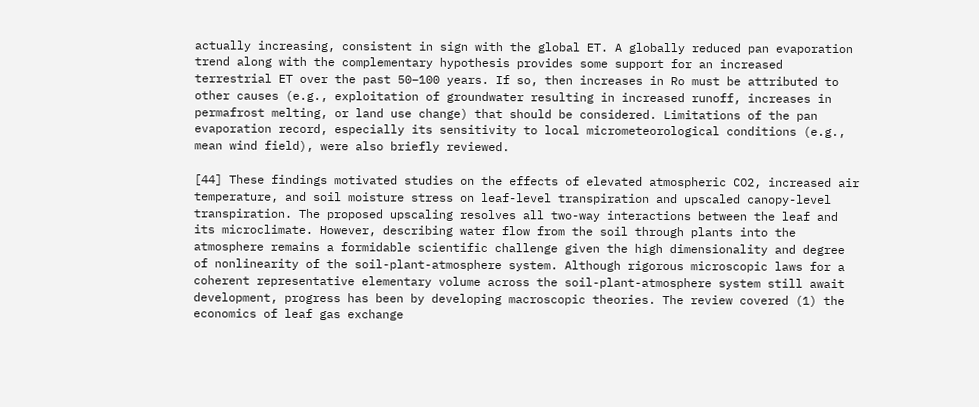actually increasing, consistent in sign with the global ET. A globally reduced pan evaporation trend along with the complementary hypothesis provides some support for an increased terrestrial ET over the past 50–100 years. If so, then increases in Ro must be attributed to other causes (e.g., exploitation of groundwater resulting in increased runoff, increases in permafrost melting, or land use change) that should be considered. Limitations of the pan evaporation record, especially its sensitivity to local micrometeorological conditions (e.g., mean wind field), were also briefly reviewed.

[44] These findings motivated studies on the effects of elevated atmospheric CO2, increased air temperature, and soil moisture stress on leaf-level transpiration and upscaled canopy-level transpiration. The proposed upscaling resolves all two-way interactions between the leaf and its microclimate. However, describing water flow from the soil through plants into the atmosphere remains a formidable scientific challenge given the high dimensionality and degree of nonlinearity of the soil-plant-atmosphere system. Although rigorous microscopic laws for a coherent representative elementary volume across the soil-plant-atmosphere system still await development, progress has been by developing macroscopic theories. The review covered (1) the economics of leaf gas exchange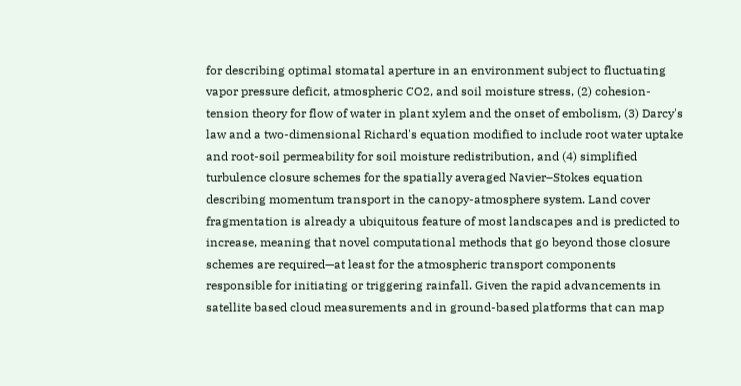for describing optimal stomatal aperture in an environment subject to fluctuating vapor pressure deficit, atmospheric CO2, and soil moisture stress, (2) cohesion-tension theory for flow of water in plant xylem and the onset of embolism, (3) Darcy's law and a two-dimensional Richard's equation modified to include root water uptake and root-soil permeability for soil moisture redistribution, and (4) simplified turbulence closure schemes for the spatially averaged Navier–Stokes equation describing momentum transport in the canopy-atmosphere system. Land cover fragmentation is already a ubiquitous feature of most landscapes and is predicted to increase, meaning that novel computational methods that go beyond those closure schemes are required—at least for the atmospheric transport components responsible for initiating or triggering rainfall. Given the rapid advancements in satellite based cloud measurements and in ground-based platforms that can map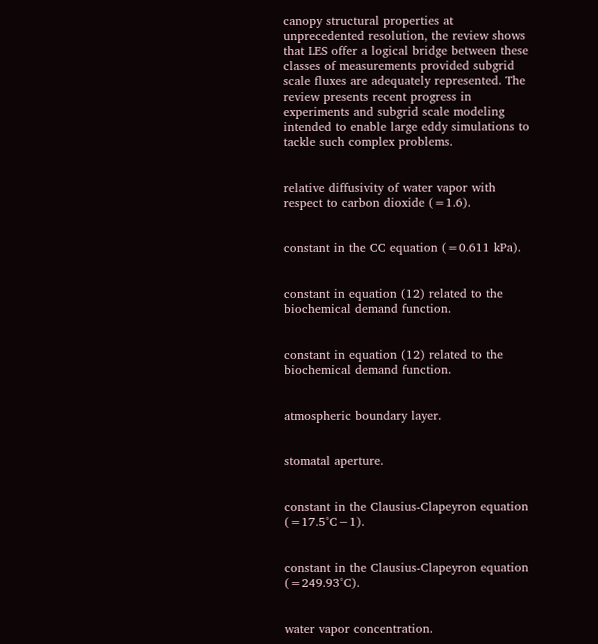canopy structural properties at unprecedented resolution, the review shows that LES offer a logical bridge between these classes of measurements provided subgrid scale fluxes are adequately represented. The review presents recent progress in experiments and subgrid scale modeling intended to enable large eddy simulations to tackle such complex problems.


relative diffusivity of water vapor with respect to carbon dioxide (=1.6).


constant in the CC equation (=0.611 kPa).


constant in equation (12) related to the biochemical demand function.


constant in equation (12) related to the biochemical demand function.


atmospheric boundary layer.


stomatal aperture.


constant in the Clausius-Clapeyron equation (=17.5°C−1).


constant in the Clausius-Clapeyron equation (=249.93°C).


water vapor concentration.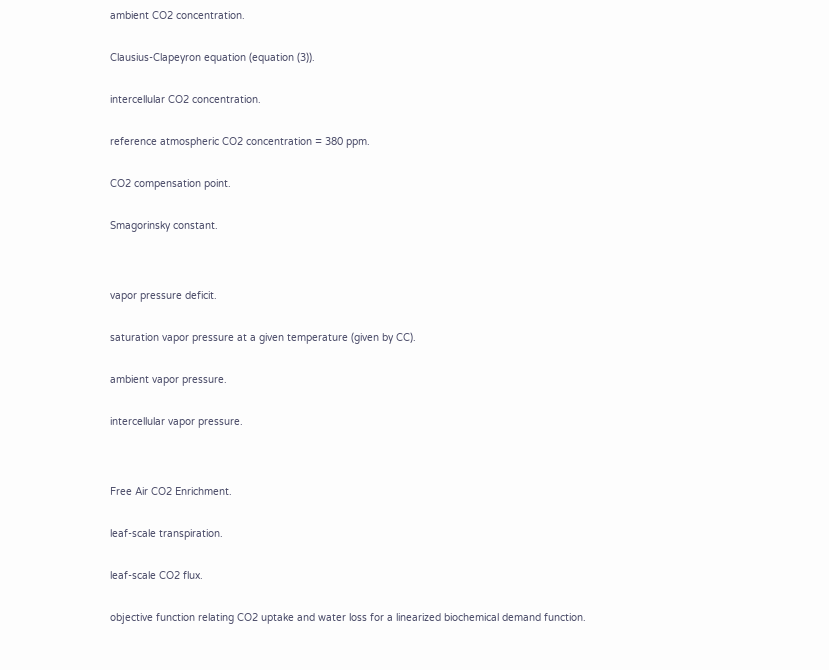ambient CO2 concentration.


Clausius-Clapeyron equation (equation (3)).


intercellular CO2 concentration.


reference atmospheric CO2 concentration = 380 ppm.


CO2 compensation point.


Smagorinsky constant.




vapor pressure deficit.


saturation vapor pressure at a given temperature (given by CC).


ambient vapor pressure.


intercellular vapor pressure.




Free Air CO2 Enrichment.


leaf-scale transpiration.


leaf-scale CO2 flux.


objective function relating CO2 uptake and water loss for a linearized biochemical demand function.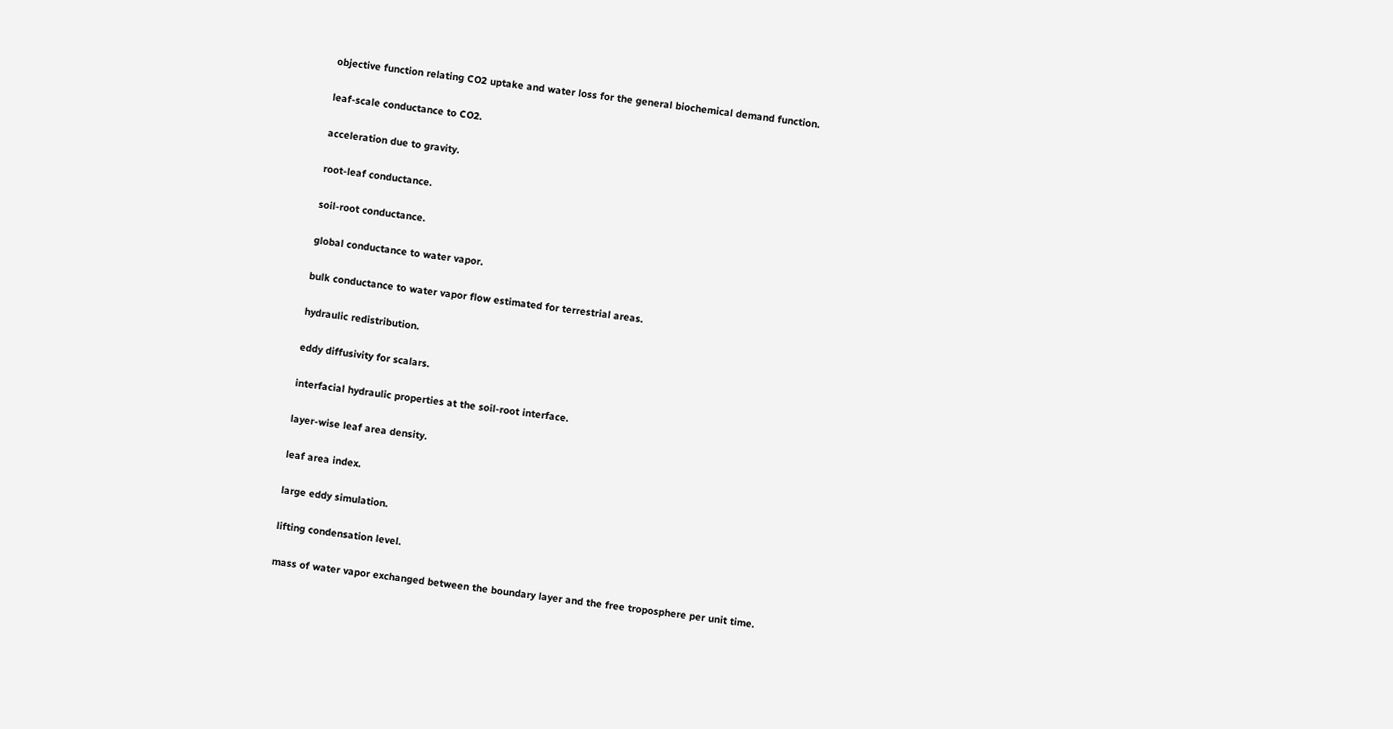objective function relating CO2 uptake and water loss for the general biochemical demand function.


leaf-scale conductance to CO2.


acceleration due to gravity.


root-leaf conductance.


soil-root conductance.


global conductance to water vapor.


bulk conductance to water vapor flow estimated for terrestrial areas.


hydraulic redistribution.


eddy diffusivity for scalars.


interfacial hydraulic properties at the soil-root interface.


layer-wise leaf area density.


leaf area index.


large eddy simulation.


lifting condensation level.


mass of water vapor exchanged between the boundary layer and the free troposphere per unit time.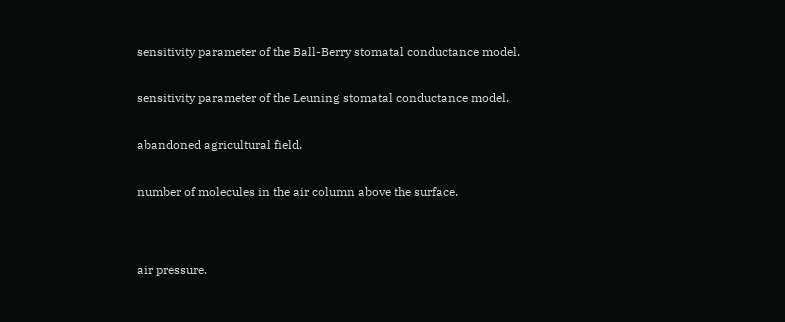sensitivity parameter of the Ball-Berry stomatal conductance model.


sensitivity parameter of the Leuning stomatal conductance model.


abandoned agricultural field.


number of molecules in the air column above the surface.




air pressure.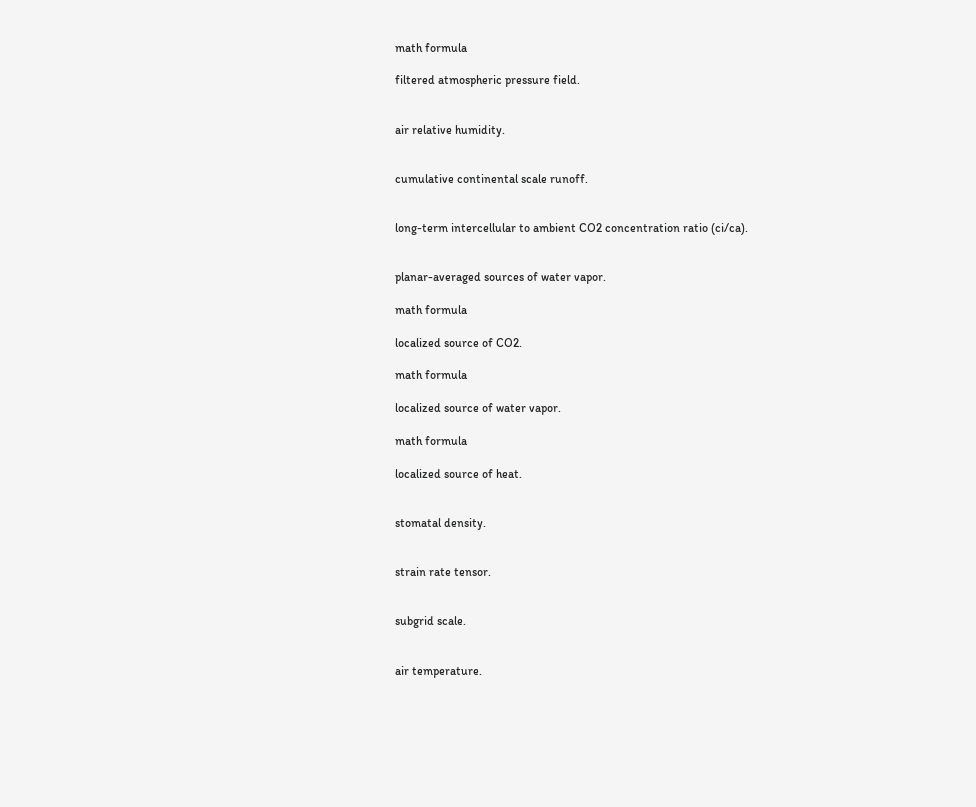math formula

filtered atmospheric pressure field.


air relative humidity.


cumulative continental scale runoff.


long-term intercellular to ambient CO2 concentration ratio (ci/ca).


planar-averaged sources of water vapor.

math formula

localized source of CO2.

math formula

localized source of water vapor.

math formula

localized source of heat.


stomatal density.


strain rate tensor.


subgrid scale.


air temperature.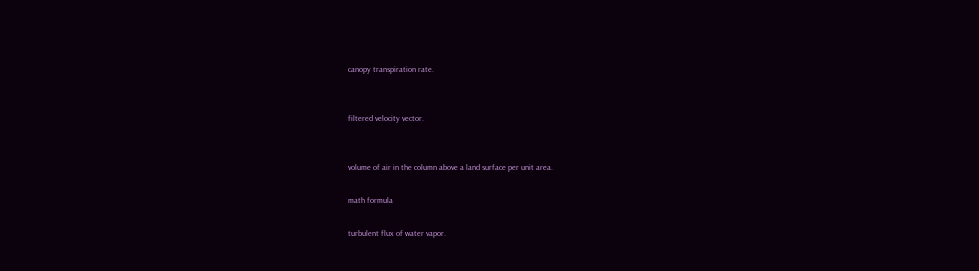canopy transpiration rate.


filtered velocity vector.


volume of air in the column above a land surface per unit area.

math formula

turbulent flux of water vapor.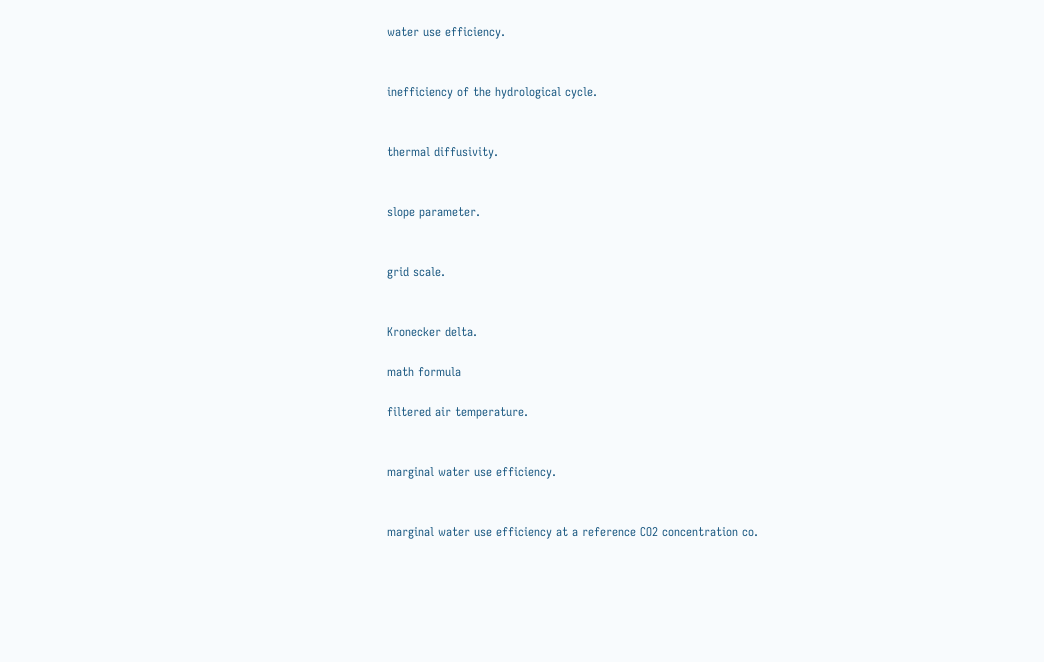water use efficiency.


inefficiency of the hydrological cycle.


thermal diffusivity.


slope parameter.


grid scale.


Kronecker delta.

math formula

filtered air temperature.


marginal water use efficiency.


marginal water use efficiency at a reference CO2 concentration co.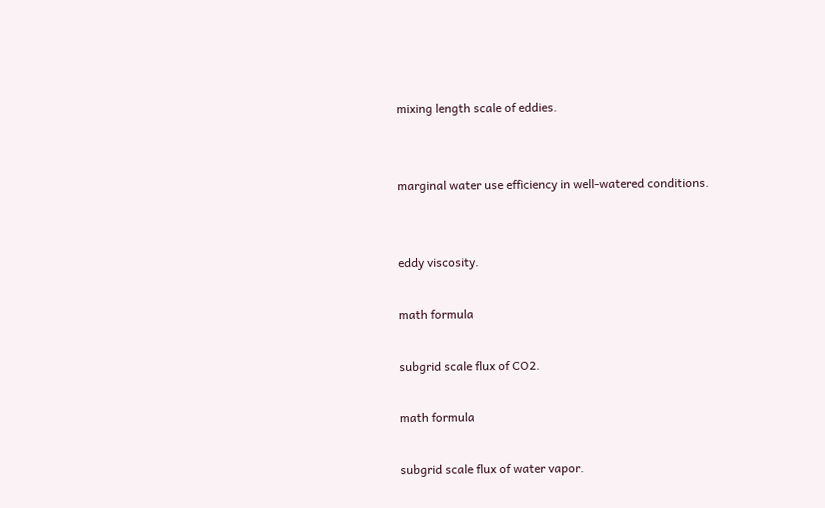mixing length scale of eddies.


marginal water use efficiency in well-watered conditions.


eddy viscosity.

math formula

subgrid scale flux of CO2.

math formula

subgrid scale flux of water vapor.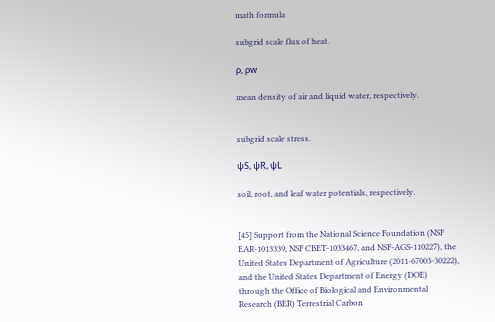math formula

subgrid scale flux of heat.

ρ, ρw

mean density of air and liquid water, respectively.


subgrid scale stress.

ψS, ψR, ψL

soil, root, and leaf water potentials, respectively.


[45] Support from the National Science Foundation (NSF EAR-1013339, NSF CBET-1033467, and NSF-AGS-110227), the United States Department of Agriculture (2011-67003-30222), and the United States Department of Energy (DOE) through the Office of Biological and Environmental Research (BER) Terrestrial Carbon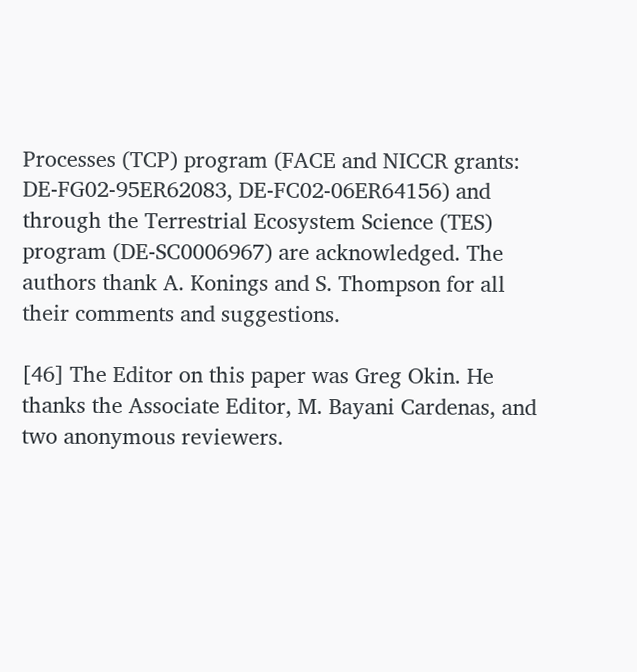Processes (TCP) program (FACE and NICCR grants: DE-FG02-95ER62083, DE-FC02-06ER64156) and through the Terrestrial Ecosystem Science (TES) program (DE-SC0006967) are acknowledged. The authors thank A. Konings and S. Thompson for all their comments and suggestions.

[46] The Editor on this paper was Greg Okin. He thanks the Associate Editor, M. Bayani Cardenas, and two anonymous reviewers.